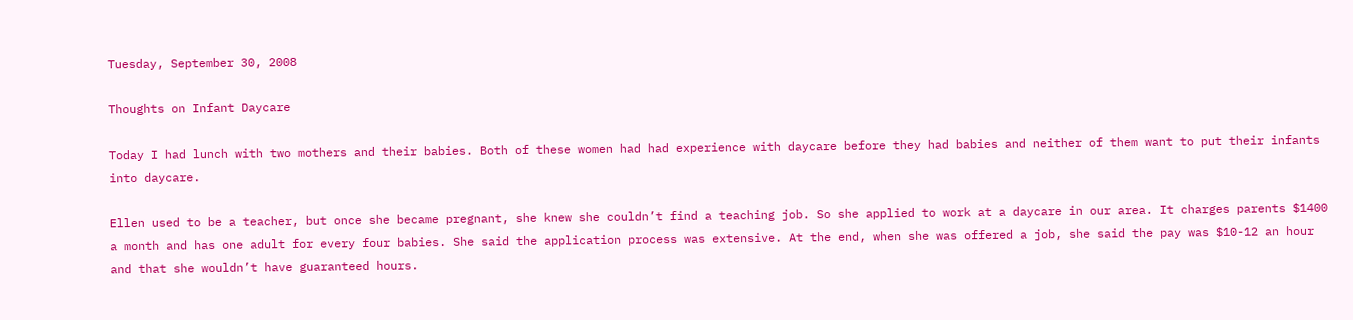Tuesday, September 30, 2008

Thoughts on Infant Daycare

Today I had lunch with two mothers and their babies. Both of these women had had experience with daycare before they had babies and neither of them want to put their infants into daycare.

Ellen used to be a teacher, but once she became pregnant, she knew she couldn’t find a teaching job. So she applied to work at a daycare in our area. It charges parents $1400 a month and has one adult for every four babies. She said the application process was extensive. At the end, when she was offered a job, she said the pay was $10-12 an hour and that she wouldn’t have guaranteed hours.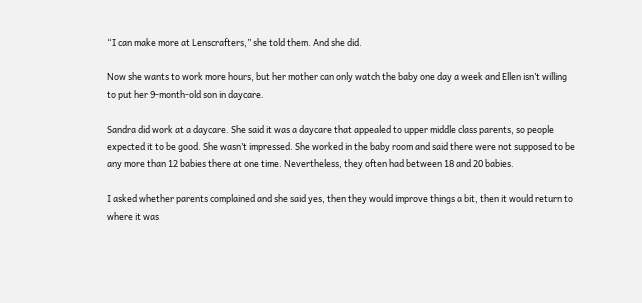“I can make more at Lenscrafters,” she told them. And she did.

Now she wants to work more hours, but her mother can only watch the baby one day a week and Ellen isn’t willing to put her 9-month-old son in daycare.

Sandra did work at a daycare. She said it was a daycare that appealed to upper middle class parents, so people expected it to be good. She wasn’t impressed. She worked in the baby room and said there were not supposed to be any more than 12 babies there at one time. Nevertheless, they often had between 18 and 20 babies.

I asked whether parents complained and she said yes, then they would improve things a bit, then it would return to where it was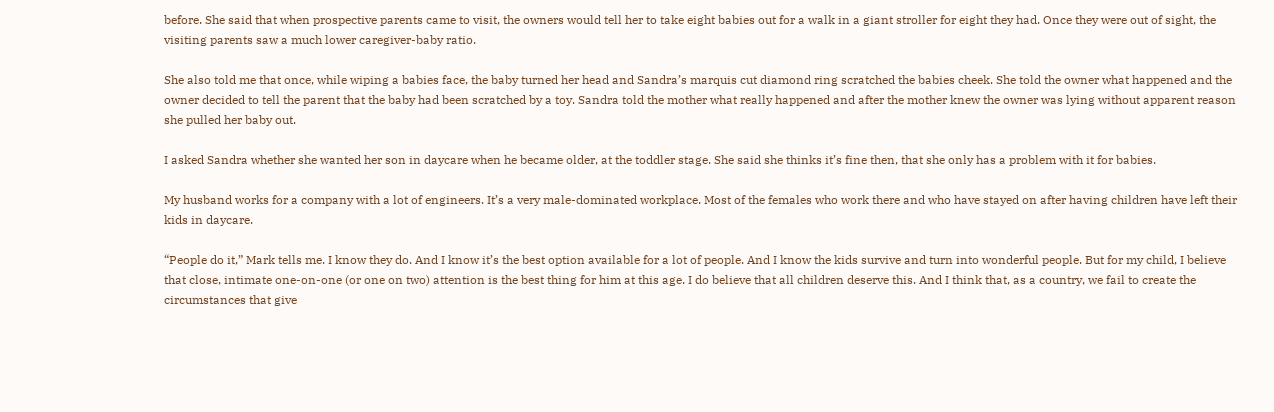before. She said that when prospective parents came to visit, the owners would tell her to take eight babies out for a walk in a giant stroller for eight they had. Once they were out of sight, the visiting parents saw a much lower caregiver-baby ratio.

She also told me that once, while wiping a babies face, the baby turned her head and Sandra’s marquis cut diamond ring scratched the babies cheek. She told the owner what happened and the owner decided to tell the parent that the baby had been scratched by a toy. Sandra told the mother what really happened and after the mother knew the owner was lying without apparent reason she pulled her baby out.

I asked Sandra whether she wanted her son in daycare when he became older, at the toddler stage. She said she thinks it’s fine then, that she only has a problem with it for babies.

My husband works for a company with a lot of engineers. It’s a very male-dominated workplace. Most of the females who work there and who have stayed on after having children have left their kids in daycare.

“People do it,” Mark tells me. I know they do. And I know it’s the best option available for a lot of people. And I know the kids survive and turn into wonderful people. But for my child, I believe that close, intimate one-on-one (or one on two) attention is the best thing for him at this age. I do believe that all children deserve this. And I think that, as a country, we fail to create the circumstances that give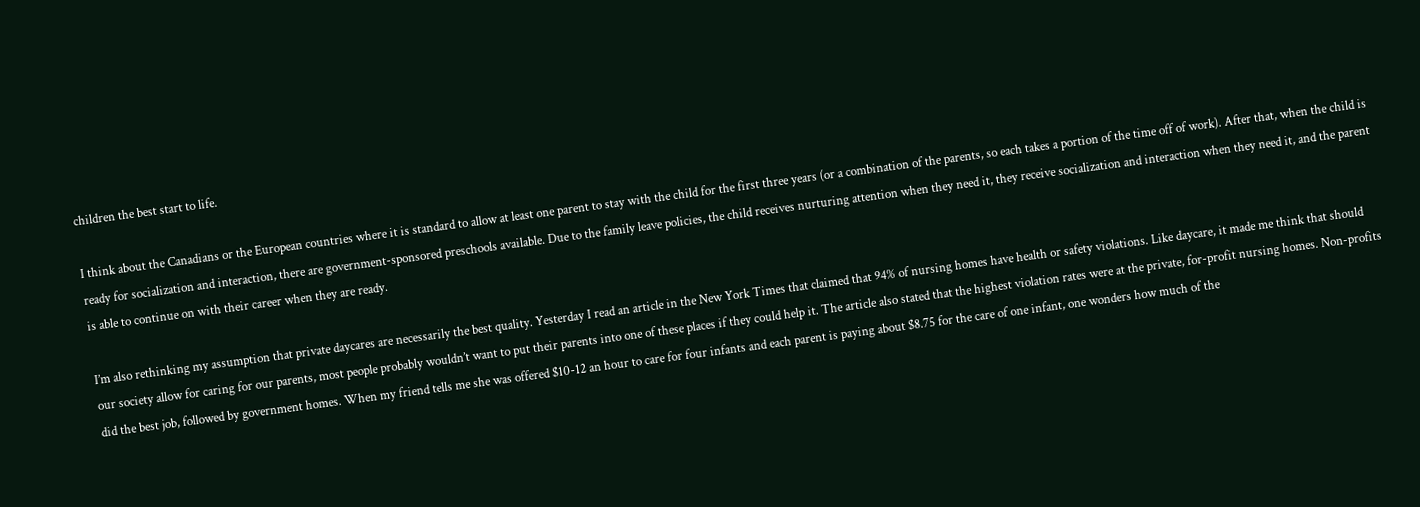children the best start to life.

I think about the Canadians or the European countries where it is standard to allow at least one parent to stay with the child for the first three years (or a combination of the parents, so each takes a portion of the time off of work). After that, when the child is ready for socialization and interaction, there are government-sponsored preschools available. Due to the family leave policies, the child receives nurturing attention when they need it, they receive socialization and interaction when they need it, and the parent is able to continue on with their career when they are ready.

I’m also rethinking my assumption that private daycares are necessarily the best quality. Yesterday I read an article in the New York Times that claimed that 94% of nursing homes have health or safety violations. Like daycare, it made me think that should our society allow for caring for our parents, most people probably wouldn’t want to put their parents into one of these places if they could help it. The article also stated that the highest violation rates were at the private, for-profit nursing homes. Non-profits did the best job, followed by government homes. When my friend tells me she was offered $10-12 an hour to care for four infants and each parent is paying about $8.75 for the care of one infant, one wonders how much of the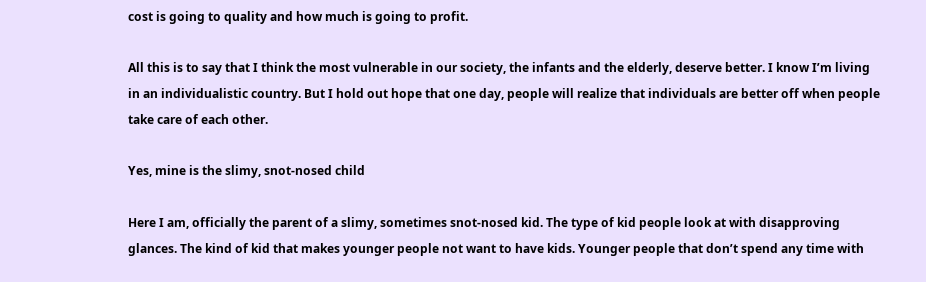cost is going to quality and how much is going to profit.

All this is to say that I think the most vulnerable in our society, the infants and the elderly, deserve better. I know I’m living in an individualistic country. But I hold out hope that one day, people will realize that individuals are better off when people take care of each other.

Yes, mine is the slimy, snot-nosed child

Here I am, officially the parent of a slimy, sometimes snot-nosed kid. The type of kid people look at with disapproving glances. The kind of kid that makes younger people not want to have kids. Younger people that don’t spend any time with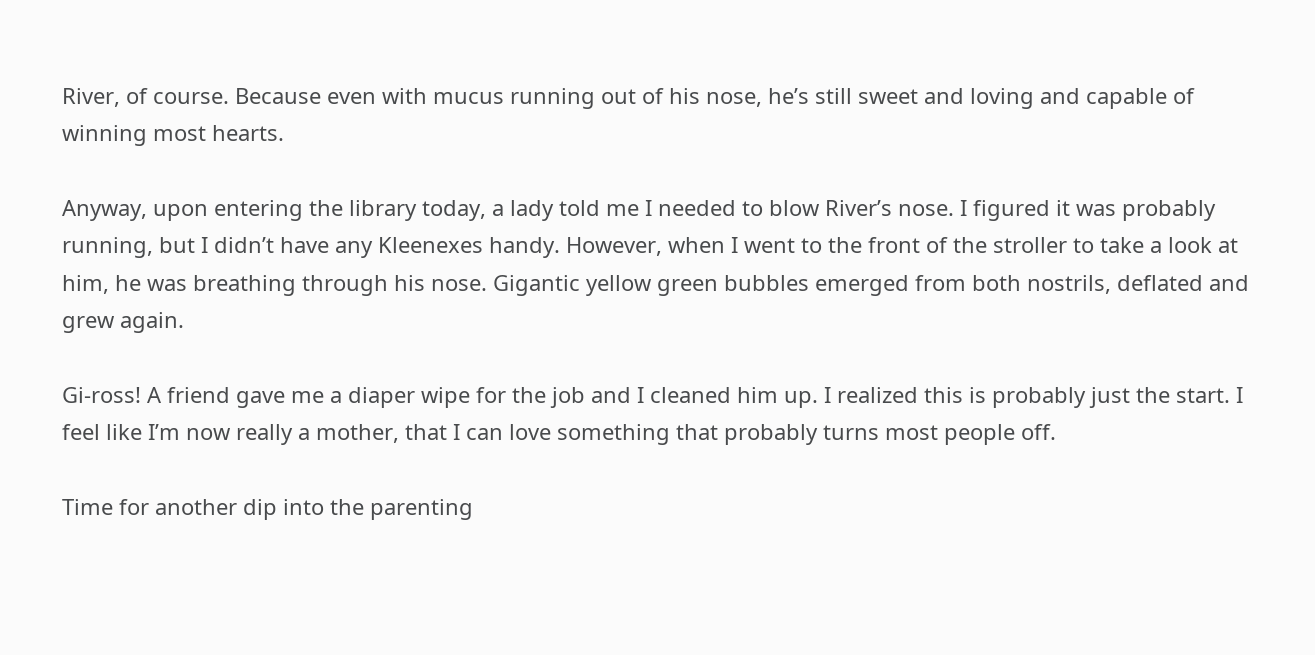River, of course. Because even with mucus running out of his nose, he’s still sweet and loving and capable of winning most hearts.

Anyway, upon entering the library today, a lady told me I needed to blow River’s nose. I figured it was probably running, but I didn’t have any Kleenexes handy. However, when I went to the front of the stroller to take a look at him, he was breathing through his nose. Gigantic yellow green bubbles emerged from both nostrils, deflated and grew again.

Gi-ross! A friend gave me a diaper wipe for the job and I cleaned him up. I realized this is probably just the start. I feel like I’m now really a mother, that I can love something that probably turns most people off.

Time for another dip into the parenting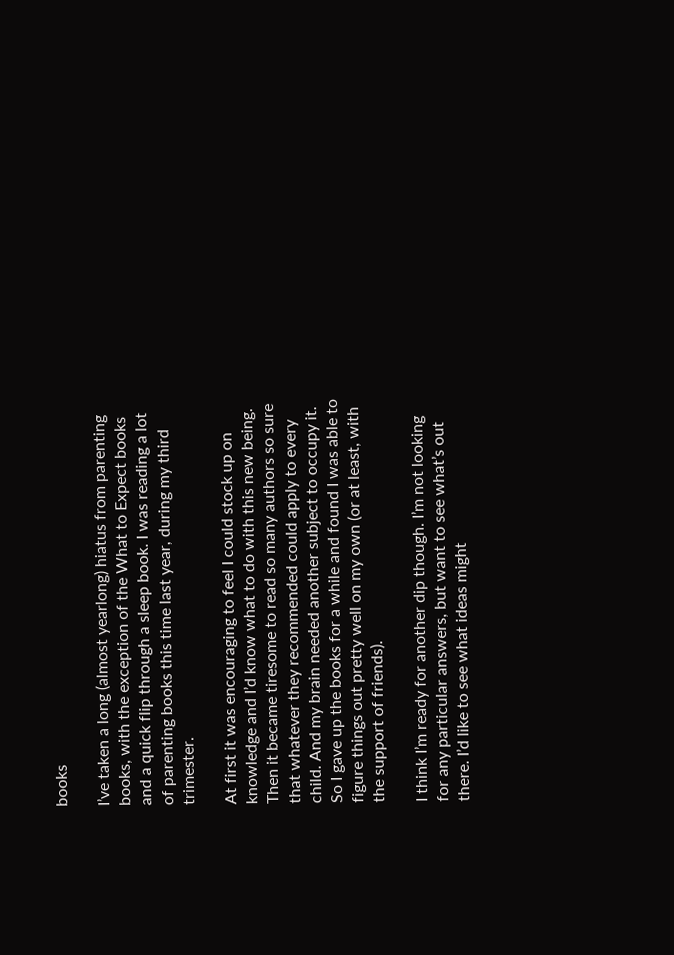books

I’ve taken a long (almost yearlong) hiatus from parenting books, with the exception of the What to Expect books and a quick flip through a sleep book. I was reading a lot of parenting books this time last year, during my third trimester.

At first it was encouraging to feel I could stock up on knowledge and I’d know what to do with this new being. Then it became tiresome to read so many authors so sure that whatever they recommended could apply to every child. And my brain needed another subject to occupy it. So I gave up the books for a while and found I was able to figure things out pretty well on my own (or at least, with the support of friends).

I think I’m ready for another dip though. I’m not looking for any particular answers, but want to see what’s out there. I’d like to see what ideas might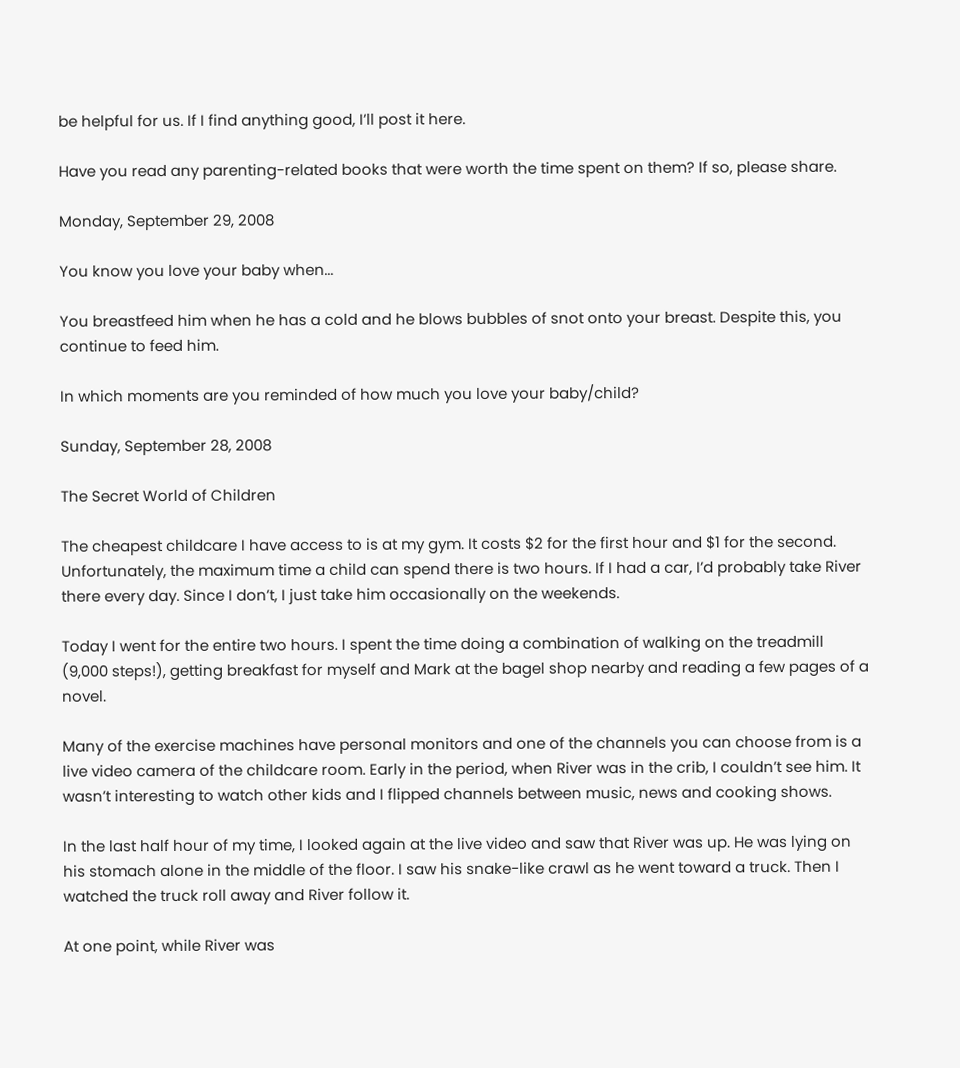be helpful for us. If I find anything good, I’ll post it here.

Have you read any parenting-related books that were worth the time spent on them? If so, please share.

Monday, September 29, 2008

You know you love your baby when...

You breastfeed him when he has a cold and he blows bubbles of snot onto your breast. Despite this, you continue to feed him.

In which moments are you reminded of how much you love your baby/child?

Sunday, September 28, 2008

The Secret World of Children

The cheapest childcare I have access to is at my gym. It costs $2 for the first hour and $1 for the second. Unfortunately, the maximum time a child can spend there is two hours. If I had a car, I’d probably take River there every day. Since I don’t, I just take him occasionally on the weekends.

Today I went for the entire two hours. I spent the time doing a combination of walking on the treadmill (9,000 steps!), getting breakfast for myself and Mark at the bagel shop nearby and reading a few pages of a novel.

Many of the exercise machines have personal monitors and one of the channels you can choose from is a live video camera of the childcare room. Early in the period, when River was in the crib, I couldn’t see him. It wasn’t interesting to watch other kids and I flipped channels between music, news and cooking shows.

In the last half hour of my time, I looked again at the live video and saw that River was up. He was lying on his stomach alone in the middle of the floor. I saw his snake-like crawl as he went toward a truck. Then I watched the truck roll away and River follow it.

At one point, while River was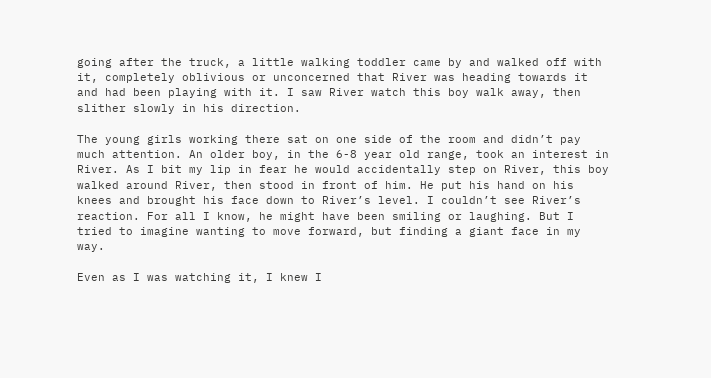going after the truck, a little walking toddler came by and walked off with it, completely oblivious or unconcerned that River was heading towards it and had been playing with it. I saw River watch this boy walk away, then slither slowly in his direction.

The young girls working there sat on one side of the room and didn’t pay much attention. An older boy, in the 6-8 year old range, took an interest in River. As I bit my lip in fear he would accidentally step on River, this boy walked around River, then stood in front of him. He put his hand on his knees and brought his face down to River’s level. I couldn’t see River’s reaction. For all I know, he might have been smiling or laughing. But I tried to imagine wanting to move forward, but finding a giant face in my way.

Even as I was watching it, I knew I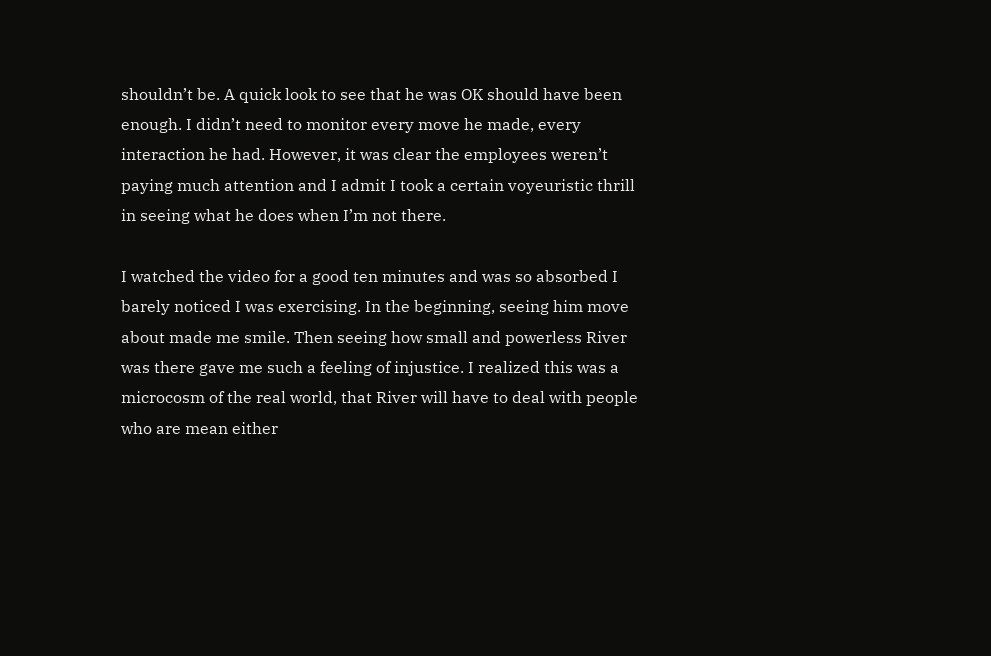shouldn’t be. A quick look to see that he was OK should have been enough. I didn’t need to monitor every move he made, every interaction he had. However, it was clear the employees weren’t paying much attention and I admit I took a certain voyeuristic thrill in seeing what he does when I’m not there.

I watched the video for a good ten minutes and was so absorbed I barely noticed I was exercising. In the beginning, seeing him move about made me smile. Then seeing how small and powerless River was there gave me such a feeling of injustice. I realized this was a microcosm of the real world, that River will have to deal with people who are mean either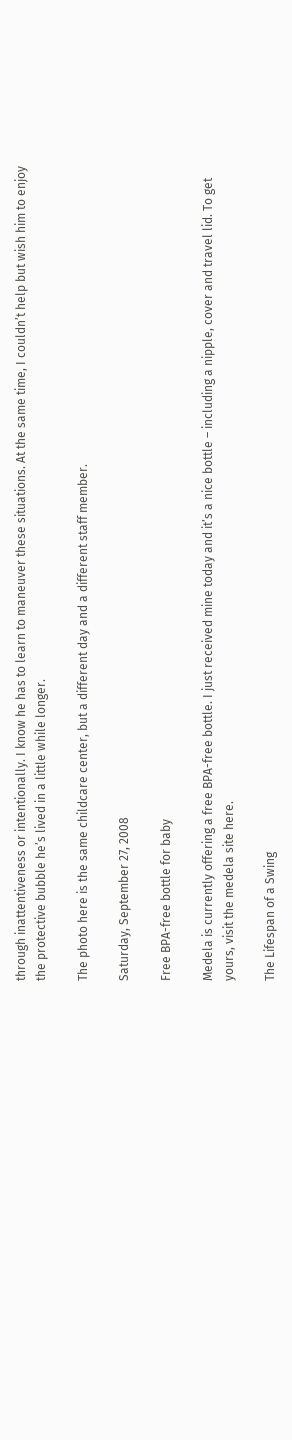through inattentiveness or intentionally. I know he has to learn to maneuver these situations. At the same time, I couldn’t help but wish him to enjoy the protective bubble he’s lived in a little while longer.

The photo here is the same childcare center, but a different day and a different staff member.

Saturday, September 27, 2008

Free BPA-free bottle for baby

Medela is currently offering a free BPA-free bottle. I just received mine today and it’s a nice bottle – including a nipple, cover and travel lid. To get yours, visit the medela site here.

The Lifespan of a Swing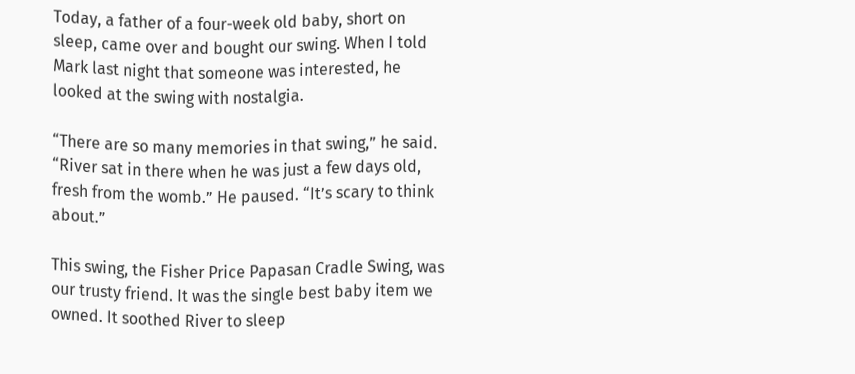Today, a father of a four-week old baby, short on sleep, came over and bought our swing. When I told Mark last night that someone was interested, he looked at the swing with nostalgia.

“There are so many memories in that swing,” he said. “River sat in there when he was just a few days old, fresh from the womb.” He paused. “It’s scary to think about.”

This swing, the Fisher Price Papasan Cradle Swing, was our trusty friend. It was the single best baby item we owned. It soothed River to sleep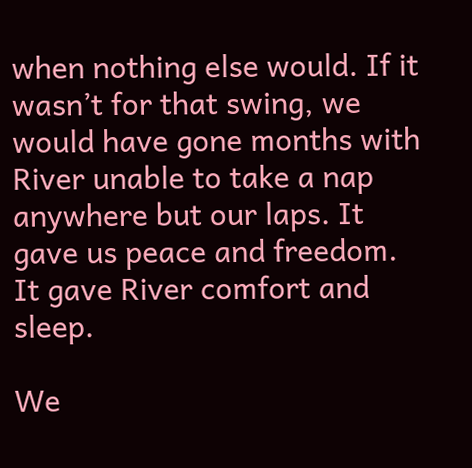when nothing else would. If it wasn’t for that swing, we would have gone months with River unable to take a nap anywhere but our laps. It gave us peace and freedom. It gave River comfort and sleep.

We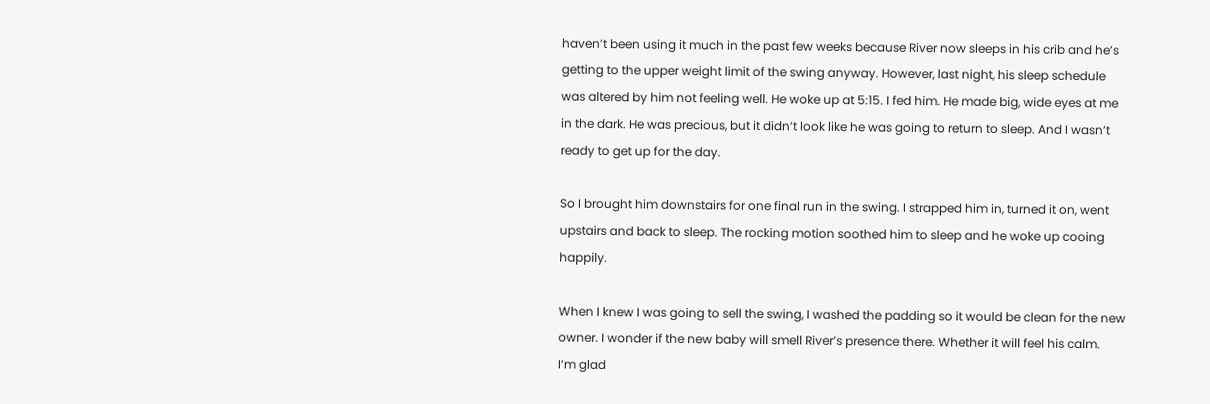haven’t been using it much in the past few weeks because River now sleeps in his crib and he’s getting to the upper weight limit of the swing anyway. However, last night, his sleep schedule was altered by him not feeling well. He woke up at 5:15. I fed him. He made big, wide eyes at me in the dark. He was precious, but it didn’t look like he was going to return to sleep. And I wasn’t ready to get up for the day.

So I brought him downstairs for one final run in the swing. I strapped him in, turned it on, went upstairs and back to sleep. The rocking motion soothed him to sleep and he woke up cooing happily.

When I knew I was going to sell the swing, I washed the padding so it would be clean for the new owner. I wonder if the new baby will smell River’s presence there. Whether it will feel his calm.
I’m glad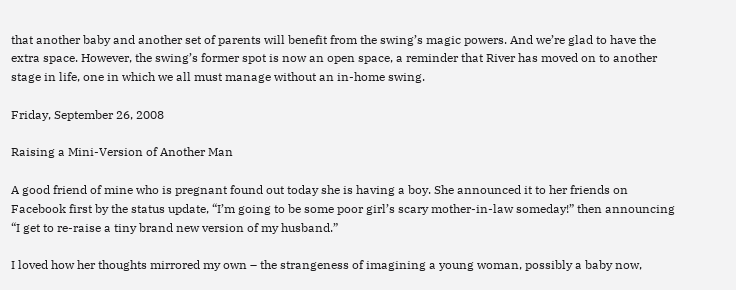that another baby and another set of parents will benefit from the swing’s magic powers. And we’re glad to have the extra space. However, the swing’s former spot is now an open space, a reminder that River has moved on to another stage in life, one in which we all must manage without an in-home swing.

Friday, September 26, 2008

Raising a Mini-Version of Another Man

A good friend of mine who is pregnant found out today she is having a boy. She announced it to her friends on Facebook first by the status update, “I’m going to be some poor girl’s scary mother-in-law someday!” then announcing “I get to re-raise a tiny brand new version of my husband.”

I loved how her thoughts mirrored my own – the strangeness of imagining a young woman, possibly a baby now,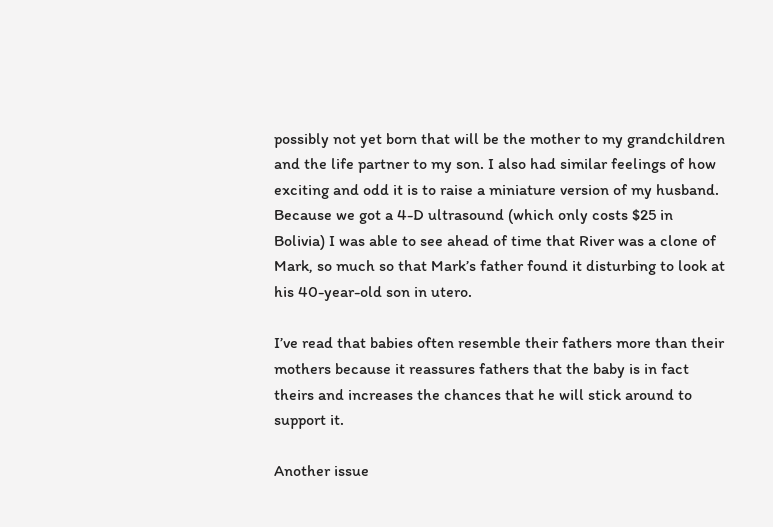possibly not yet born that will be the mother to my grandchildren and the life partner to my son. I also had similar feelings of how exciting and odd it is to raise a miniature version of my husband. Because we got a 4-D ultrasound (which only costs $25 in Bolivia) I was able to see ahead of time that River was a clone of Mark, so much so that Mark’s father found it disturbing to look at his 40-year-old son in utero.

I’ve read that babies often resemble their fathers more than their mothers because it reassures fathers that the baby is in fact theirs and increases the chances that he will stick around to support it.

Another issue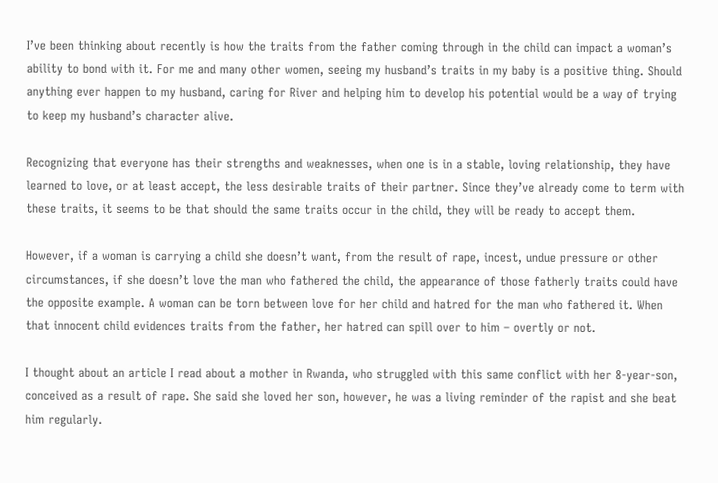I’ve been thinking about recently is how the traits from the father coming through in the child can impact a woman’s ability to bond with it. For me and many other women, seeing my husband’s traits in my baby is a positive thing. Should anything ever happen to my husband, caring for River and helping him to develop his potential would be a way of trying to keep my husband’s character alive.

Recognizing that everyone has their strengths and weaknesses, when one is in a stable, loving relationship, they have learned to love, or at least accept, the less desirable traits of their partner. Since they’ve already come to term with these traits, it seems to be that should the same traits occur in the child, they will be ready to accept them.

However, if a woman is carrying a child she doesn’t want, from the result of rape, incest, undue pressure or other circumstances, if she doesn’t love the man who fathered the child, the appearance of those fatherly traits could have the opposite example. A woman can be torn between love for her child and hatred for the man who fathered it. When that innocent child evidences traits from the father, her hatred can spill over to him – overtly or not.

I thought about an article I read about a mother in Rwanda, who struggled with this same conflict with her 8-year-son, conceived as a result of rape. She said she loved her son, however, he was a living reminder of the rapist and she beat him regularly.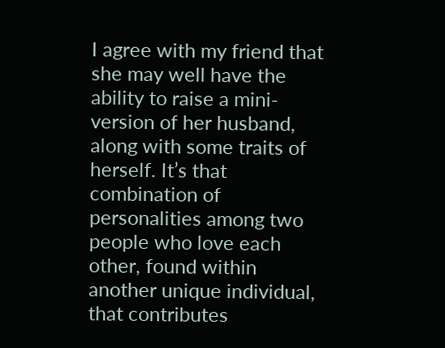I agree with my friend that she may well have the ability to raise a mini-version of her husband, along with some traits of herself. It’s that combination of personalities among two people who love each other, found within another unique individual, that contributes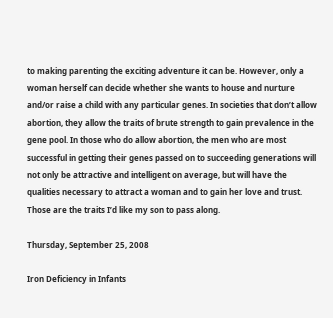to making parenting the exciting adventure it can be. However, only a woman herself can decide whether she wants to house and nurture and/or raise a child with any particular genes. In societies that don’t allow abortion, they allow the traits of brute strength to gain prevalence in the gene pool. In those who do allow abortion, the men who are most successful in getting their genes passed on to succeeding generations will not only be attractive and intelligent on average, but will have the qualities necessary to attract a woman and to gain her love and trust. Those are the traits I’d like my son to pass along.

Thursday, September 25, 2008

Iron Deficiency in Infants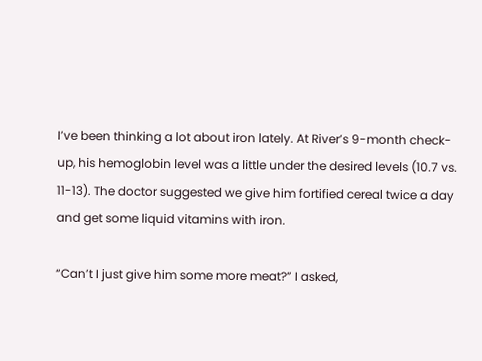I’ve been thinking a lot about iron lately. At River’s 9-month check-up, his hemoglobin level was a little under the desired levels (10.7 vs. 11-13). The doctor suggested we give him fortified cereal twice a day and get some liquid vitamins with iron.

“Can’t I just give him some more meat?” I asked,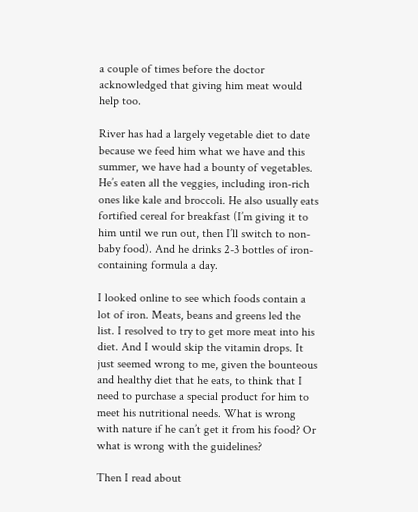a couple of times before the doctor acknowledged that giving him meat would help too.

River has had a largely vegetable diet to date because we feed him what we have and this summer, we have had a bounty of vegetables. He’s eaten all the veggies, including iron-rich ones like kale and broccoli. He also usually eats fortified cereal for breakfast (I’m giving it to him until we run out, then I’ll switch to non-baby food). And he drinks 2-3 bottles of iron-containing formula a day.

I looked online to see which foods contain a lot of iron. Meats, beans and greens led the list. I resolved to try to get more meat into his diet. And I would skip the vitamin drops. It just seemed wrong to me, given the bounteous and healthy diet that he eats, to think that I need to purchase a special product for him to meet his nutritional needs. What is wrong with nature if he can’t get it from his food? Or what is wrong with the guidelines?

Then I read about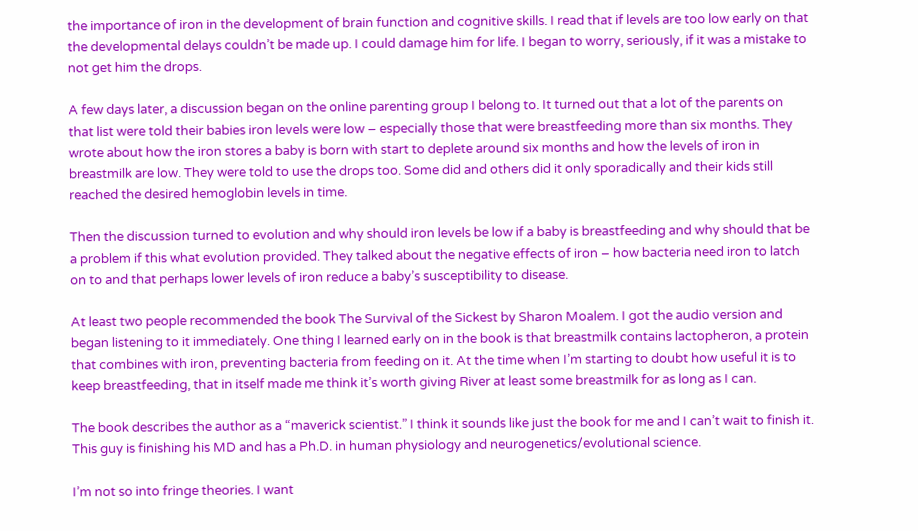the importance of iron in the development of brain function and cognitive skills. I read that if levels are too low early on that the developmental delays couldn’t be made up. I could damage him for life. I began to worry, seriously, if it was a mistake to not get him the drops.

A few days later, a discussion began on the online parenting group I belong to. It turned out that a lot of the parents on that list were told their babies iron levels were low – especially those that were breastfeeding more than six months. They wrote about how the iron stores a baby is born with start to deplete around six months and how the levels of iron in breastmilk are low. They were told to use the drops too. Some did and others did it only sporadically and their kids still reached the desired hemoglobin levels in time.

Then the discussion turned to evolution and why should iron levels be low if a baby is breastfeeding and why should that be a problem if this what evolution provided. They talked about the negative effects of iron – how bacteria need iron to latch on to and that perhaps lower levels of iron reduce a baby’s susceptibility to disease.

At least two people recommended the book The Survival of the Sickest by Sharon Moalem. I got the audio version and began listening to it immediately. One thing I learned early on in the book is that breastmilk contains lactopheron, a protein that combines with iron, preventing bacteria from feeding on it. At the time when I’m starting to doubt how useful it is to keep breastfeeding, that in itself made me think it’s worth giving River at least some breastmilk for as long as I can.

The book describes the author as a “maverick scientist.” I think it sounds like just the book for me and I can’t wait to finish it. This guy is finishing his MD and has a Ph.D. in human physiology and neurogenetics/evolutional science.

I’m not so into fringe theories. I want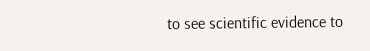to see scientific evidence to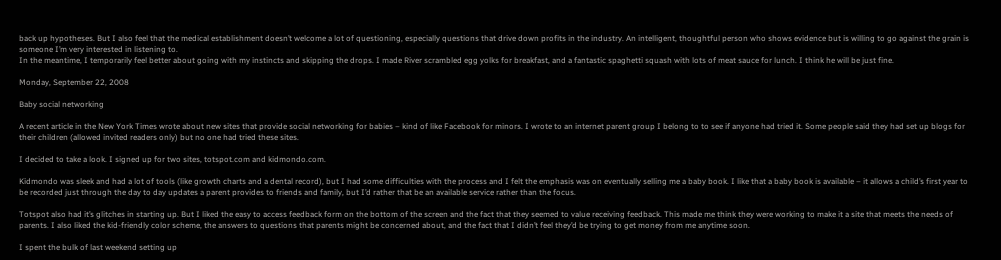back up hypotheses. But I also feel that the medical establishment doesn’t welcome a lot of questioning, especially questions that drive down profits in the industry. An intelligent, thoughtful person who shows evidence but is willing to go against the grain is someone I’m very interested in listening to.
In the meantime, I temporarily feel better about going with my instincts and skipping the drops. I made River scrambled egg yolks for breakfast, and a fantastic spaghetti squash with lots of meat sauce for lunch. I think he will be just fine.

Monday, September 22, 2008

Baby social networking

A recent article in the New York Times wrote about new sites that provide social networking for babies – kind of like Facebook for minors. I wrote to an internet parent group I belong to to see if anyone had tried it. Some people said they had set up blogs for their children (allowed invited readers only) but no one had tried these sites.

I decided to take a look. I signed up for two sites, totspot.com and kidmondo.com.

Kidmondo was sleek and had a lot of tools (like growth charts and a dental record), but I had some difficulties with the process and I felt the emphasis was on eventually selling me a baby book. I like that a baby book is available – it allows a child’s first year to be recorded just through the day to day updates a parent provides to friends and family, but I’d rather that be an available service rather than the focus.

Totspot also had it’s glitches in starting up. But I liked the easy to access feedback form on the bottom of the screen and the fact that they seemed to value receiving feedback. This made me think they were working to make it a site that meets the needs of parents. I also liked the kid-friendly color scheme, the answers to questions that parents might be concerned about, and the fact that I didn’t feel they’d be trying to get money from me anytime soon.

I spent the bulk of last weekend setting up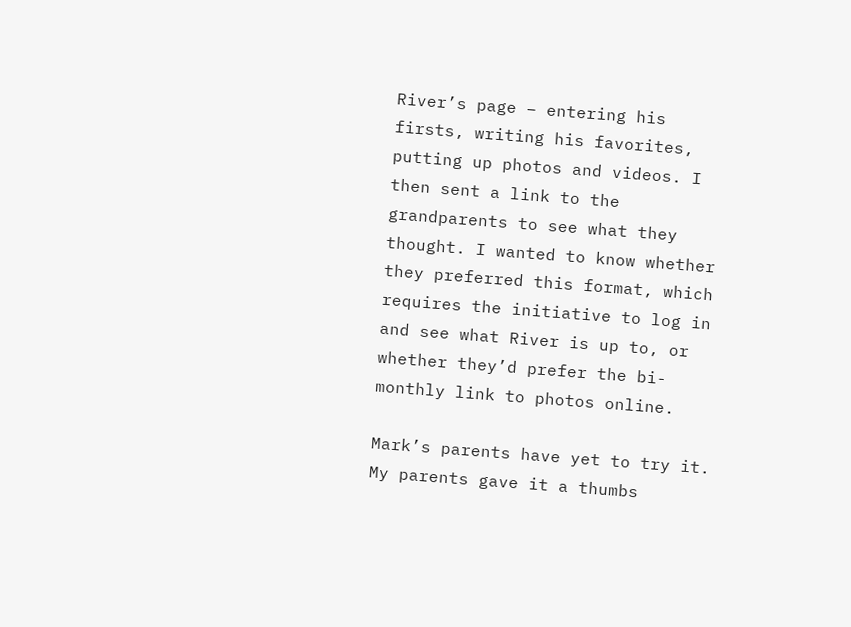River’s page – entering his firsts, writing his favorites, putting up photos and videos. I then sent a link to the grandparents to see what they thought. I wanted to know whether they preferred this format, which requires the initiative to log in and see what River is up to, or whether they’d prefer the bi-monthly link to photos online.

Mark’s parents have yet to try it. My parents gave it a thumbs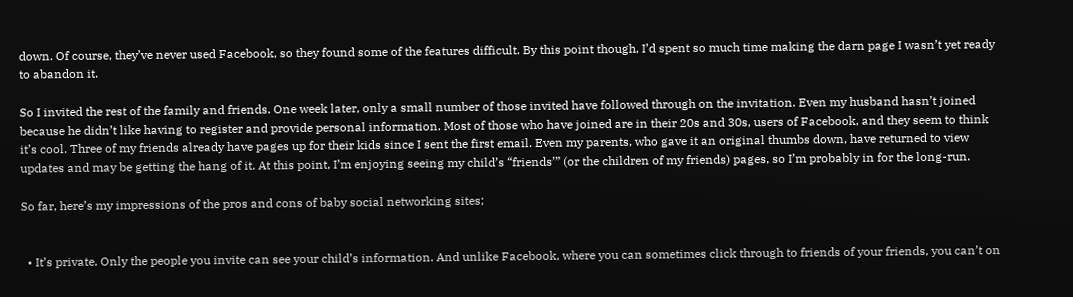down. Of course, they’ve never used Facebook, so they found some of the features difficult. By this point though, I’d spent so much time making the darn page I wasn’t yet ready to abandon it.

So I invited the rest of the family and friends. One week later, only a small number of those invited have followed through on the invitation. Even my husband hasn’t joined because he didn’t like having to register and provide personal information. Most of those who have joined are in their 20s and 30s, users of Facebook, and they seem to think it’s cool. Three of my friends already have pages up for their kids since I sent the first email. Even my parents, who gave it an original thumbs down, have returned to view updates and may be getting the hang of it. At this point, I’m enjoying seeing my child’s “friends’” (or the children of my friends) pages, so I’m probably in for the long-run.

So far, here’s my impressions of the pros and cons of baby social networking sites;


  • It’s private. Only the people you invite can see your child’s information. And unlike Facebook, where you can sometimes click through to friends of your friends, you can’t on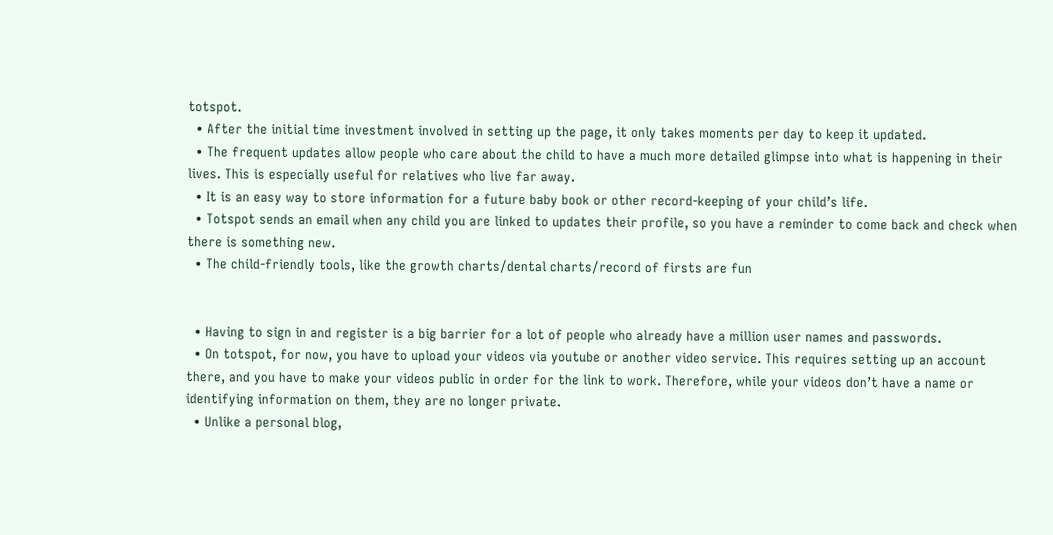totspot.
  • After the initial time investment involved in setting up the page, it only takes moments per day to keep it updated.
  • The frequent updates allow people who care about the child to have a much more detailed glimpse into what is happening in their lives. This is especially useful for relatives who live far away.
  • It is an easy way to store information for a future baby book or other record-keeping of your child’s life.
  • Totspot sends an email when any child you are linked to updates their profile, so you have a reminder to come back and check when there is something new.
  • The child-friendly tools, like the growth charts/dental charts/record of firsts are fun


  • Having to sign in and register is a big barrier for a lot of people who already have a million user names and passwords.
  • On totspot, for now, you have to upload your videos via youtube or another video service. This requires setting up an account there, and you have to make your videos public in order for the link to work. Therefore, while your videos don’t have a name or identifying information on them, they are no longer private.
  • Unlike a personal blog,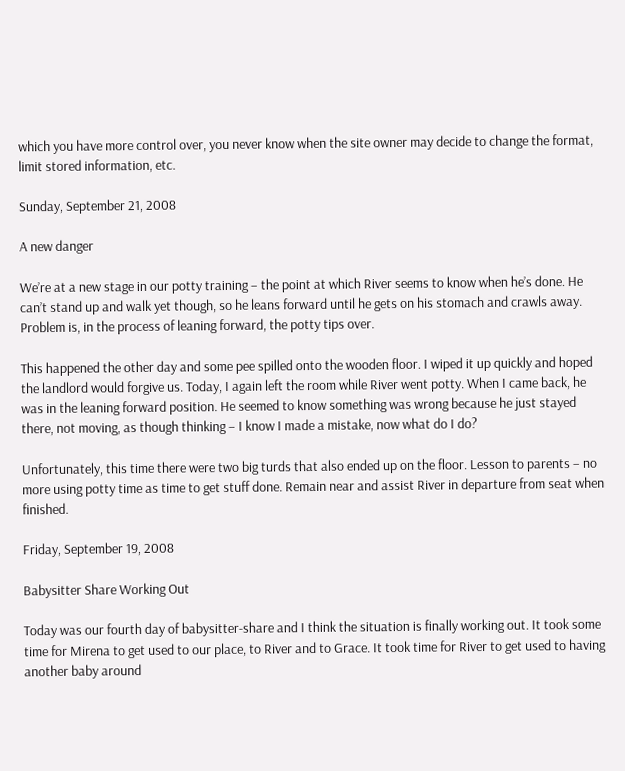which you have more control over, you never know when the site owner may decide to change the format, limit stored information, etc.

Sunday, September 21, 2008

A new danger

We’re at a new stage in our potty training – the point at which River seems to know when he’s done. He can’t stand up and walk yet though, so he leans forward until he gets on his stomach and crawls away. Problem is, in the process of leaning forward, the potty tips over.

This happened the other day and some pee spilled onto the wooden floor. I wiped it up quickly and hoped the landlord would forgive us. Today, I again left the room while River went potty. When I came back, he was in the leaning forward position. He seemed to know something was wrong because he just stayed there, not moving, as though thinking – I know I made a mistake, now what do I do?

Unfortunately, this time there were two big turds that also ended up on the floor. Lesson to parents – no more using potty time as time to get stuff done. Remain near and assist River in departure from seat when finished.

Friday, September 19, 2008

Babysitter Share Working Out

Today was our fourth day of babysitter-share and I think the situation is finally working out. It took some time for Mirena to get used to our place, to River and to Grace. It took time for River to get used to having another baby around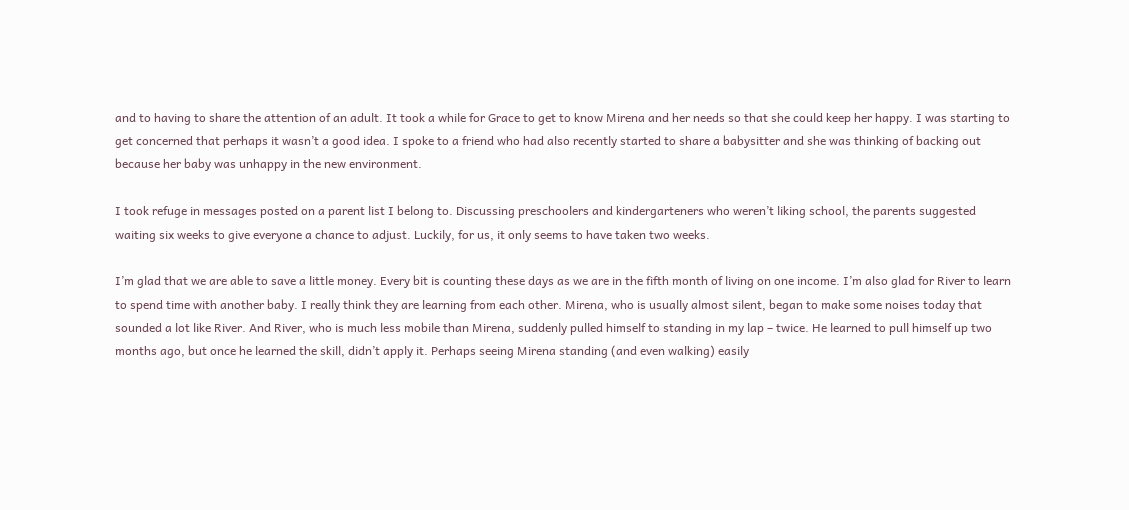and to having to share the attention of an adult. It took a while for Grace to get to know Mirena and her needs so that she could keep her happy. I was starting to get concerned that perhaps it wasn’t a good idea. I spoke to a friend who had also recently started to share a babysitter and she was thinking of backing out because her baby was unhappy in the new environment.

I took refuge in messages posted on a parent list I belong to. Discussing preschoolers and kindergarteners who weren’t liking school, the parents suggested waiting six weeks to give everyone a chance to adjust. Luckily, for us, it only seems to have taken two weeks.

I’m glad that we are able to save a little money. Every bit is counting these days as we are in the fifth month of living on one income. I’m also glad for River to learn to spend time with another baby. I really think they are learning from each other. Mirena, who is usually almost silent, began to make some noises today that sounded a lot like River. And River, who is much less mobile than Mirena, suddenly pulled himself to standing in my lap – twice. He learned to pull himself up two months ago, but once he learned the skill, didn’t apply it. Perhaps seeing Mirena standing (and even walking) easily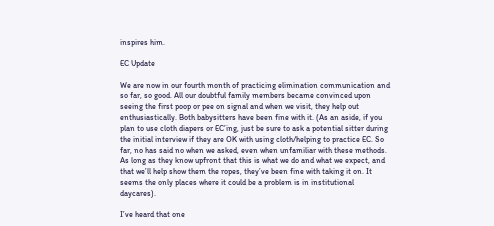inspires him.

EC Update

We are now in our fourth month of practicing elimination communication and so far, so good. All our doubtful family members became convinced upon seeing the first poop or pee on signal and when we visit, they help out enthusiastically. Both babysitters have been fine with it. (As an aside, if you plan to use cloth diapers or EC’ing, just be sure to ask a potential sitter during the initial interview if they are OK with using cloth/helping to practice EC. So far, no has said no when we asked, even when unfamiliar with these methods. As long as they know upfront that this is what we do and what we expect, and that we’ll help show them the ropes, they’ve been fine with taking it on. It seems the only places where it could be a problem is in institutional daycares).

I’ve heard that one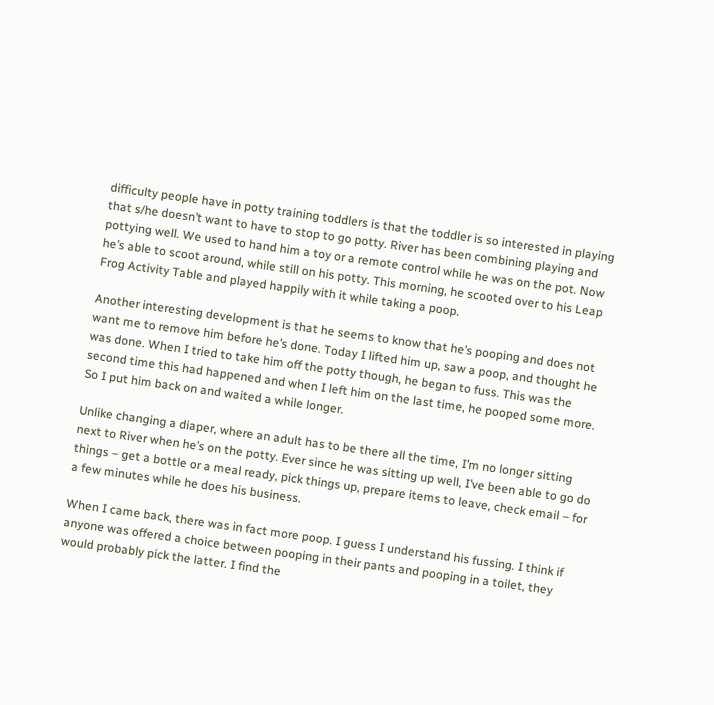difficulty people have in potty training toddlers is that the toddler is so interested in playing that s/he doesn’t want to have to stop to go potty. River has been combining playing and pottying well. We used to hand him a toy or a remote control while he was on the pot. Now he’s able to scoot around, while still on his potty. This morning, he scooted over to his Leap Frog Activity Table and played happily with it while taking a poop.

Another interesting development is that he seems to know that he’s pooping and does not want me to remove him before he’s done. Today I lifted him up, saw a poop, and thought he was done. When I tried to take him off the potty though, he began to fuss. This was the second time this had happened and when I left him on the last time, he pooped some more. So I put him back on and waited a while longer.

Unlike changing a diaper, where an adult has to be there all the time, I’m no longer sitting next to River when he’s on the potty. Ever since he was sitting up well, I’ve been able to go do things – get a bottle or a meal ready, pick things up, prepare items to leave, check email – for a few minutes while he does his business.

When I came back, there was in fact more poop. I guess I understand his fussing. I think if anyone was offered a choice between pooping in their pants and pooping in a toilet, they would probably pick the latter. I find the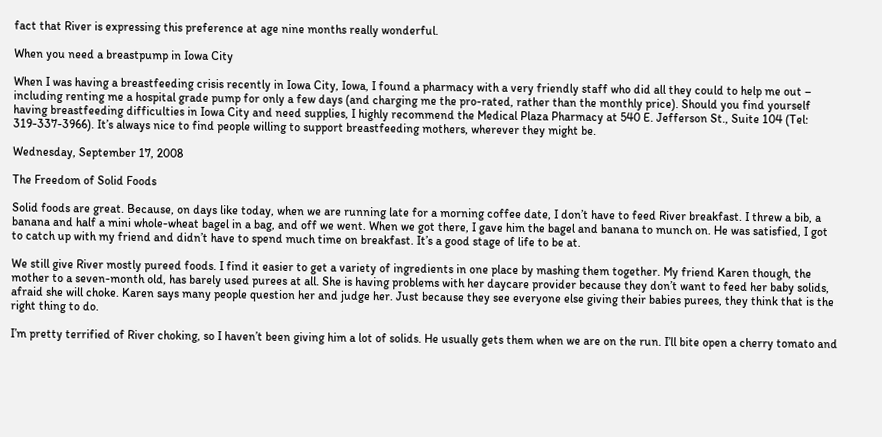fact that River is expressing this preference at age nine months really wonderful.

When you need a breastpump in Iowa City

When I was having a breastfeeding crisis recently in Iowa City, Iowa, I found a pharmacy with a very friendly staff who did all they could to help me out – including renting me a hospital grade pump for only a few days (and charging me the pro-rated, rather than the monthly price). Should you find yourself having breastfeeding difficulties in Iowa City and need supplies, I highly recommend the Medical Plaza Pharmacy at 540 E. Jefferson St., Suite 104 (Tel: 319-337-3966). It’s always nice to find people willing to support breastfeeding mothers, wherever they might be.

Wednesday, September 17, 2008

The Freedom of Solid Foods

Solid foods are great. Because, on days like today, when we are running late for a morning coffee date, I don’t have to feed River breakfast. I threw a bib, a banana and half a mini whole-wheat bagel in a bag, and off we went. When we got there, I gave him the bagel and banana to munch on. He was satisfied, I got to catch up with my friend and didn’t have to spend much time on breakfast. It’s a good stage of life to be at.

We still give River mostly pureed foods. I find it easier to get a variety of ingredients in one place by mashing them together. My friend Karen though, the mother to a seven-month old, has barely used purees at all. She is having problems with her daycare provider because they don’t want to feed her baby solids, afraid she will choke. Karen says many people question her and judge her. Just because they see everyone else giving their babies purees, they think that is the right thing to do.

I’m pretty terrified of River choking, so I haven’t been giving him a lot of solids. He usually gets them when we are on the run. I’ll bite open a cherry tomato and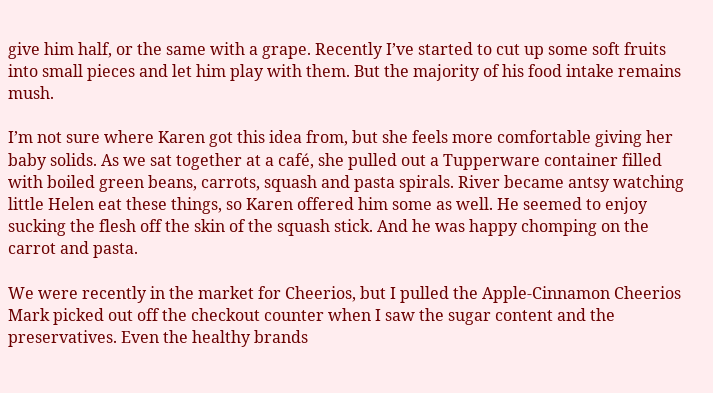give him half, or the same with a grape. Recently I’ve started to cut up some soft fruits into small pieces and let him play with them. But the majority of his food intake remains mush.

I’m not sure where Karen got this idea from, but she feels more comfortable giving her baby solids. As we sat together at a café, she pulled out a Tupperware container filled with boiled green beans, carrots, squash and pasta spirals. River became antsy watching little Helen eat these things, so Karen offered him some as well. He seemed to enjoy sucking the flesh off the skin of the squash stick. And he was happy chomping on the carrot and pasta.

We were recently in the market for Cheerios, but I pulled the Apple-Cinnamon Cheerios Mark picked out off the checkout counter when I saw the sugar content and the preservatives. Even the healthy brands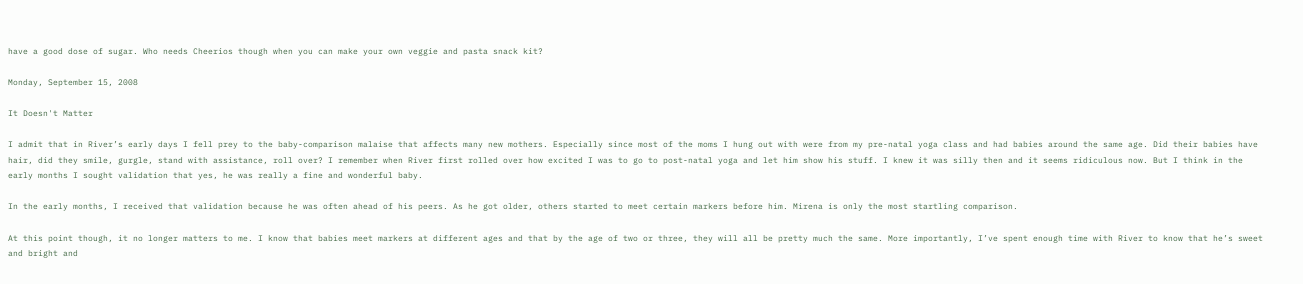have a good dose of sugar. Who needs Cheerios though when you can make your own veggie and pasta snack kit?

Monday, September 15, 2008

It Doesn't Matter

I admit that in River’s early days I fell prey to the baby-comparison malaise that affects many new mothers. Especially since most of the moms I hung out with were from my pre-natal yoga class and had babies around the same age. Did their babies have hair, did they smile, gurgle, stand with assistance, roll over? I remember when River first rolled over how excited I was to go to post-natal yoga and let him show his stuff. I knew it was silly then and it seems ridiculous now. But I think in the early months I sought validation that yes, he was really a fine and wonderful baby.

In the early months, I received that validation because he was often ahead of his peers. As he got older, others started to meet certain markers before him. Mirena is only the most startling comparison.

At this point though, it no longer matters to me. I know that babies meet markers at different ages and that by the age of two or three, they will all be pretty much the same. More importantly, I’ve spent enough time with River to know that he’s sweet and bright and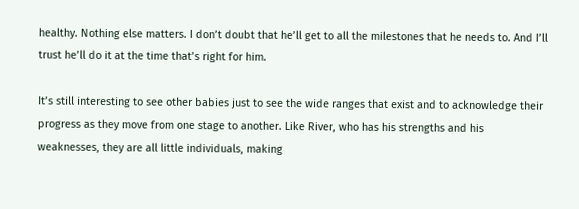healthy. Nothing else matters. I don’t doubt that he’ll get to all the milestones that he needs to. And I’ll trust he’ll do it at the time that’s right for him.

It’s still interesting to see other babies just to see the wide ranges that exist and to acknowledge their progress as they move from one stage to another. Like River, who has his strengths and his weaknesses, they are all little individuals, making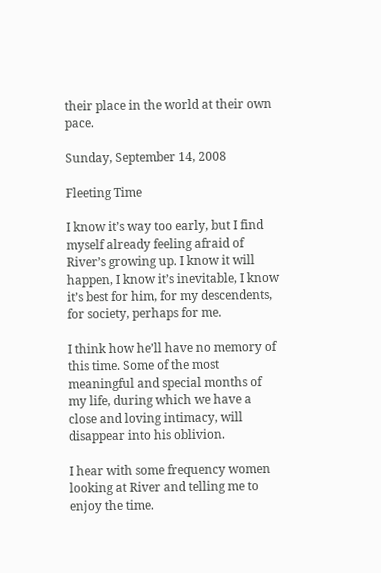their place in the world at their own pace.

Sunday, September 14, 2008

Fleeting Time

I know it’s way too early, but I find myself already feeling afraid of River’s growing up. I know it will happen, I know it’s inevitable, I know it’s best for him, for my descendents, for society, perhaps for me.

I think how he’ll have no memory of this time. Some of the most meaningful and special months of my life, during which we have a close and loving intimacy, will disappear into his oblivion.

I hear with some frequency women looking at River and telling me to enjoy the time.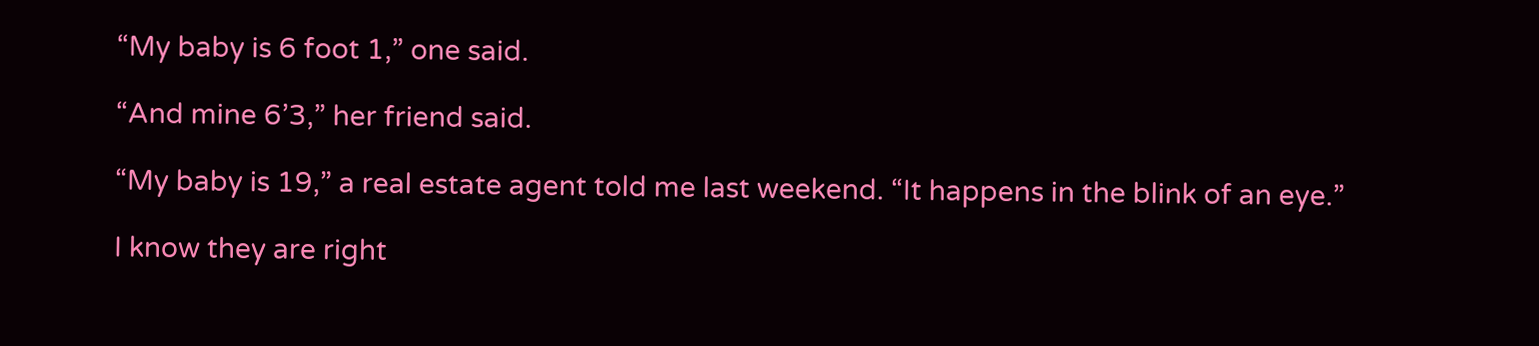“My baby is 6 foot 1,” one said.

“And mine 6’3,” her friend said.

“My baby is 19,” a real estate agent told me last weekend. “It happens in the blink of an eye.”

I know they are right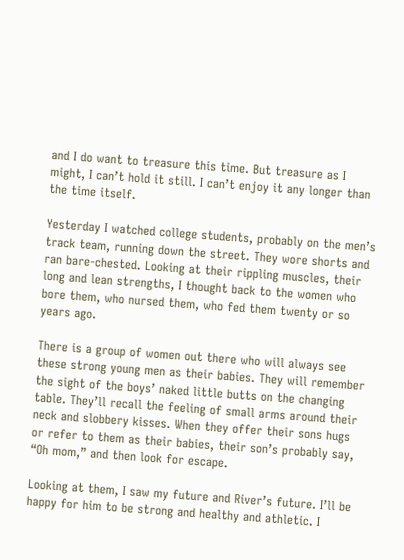and I do want to treasure this time. But treasure as I might, I can’t hold it still. I can’t enjoy it any longer than the time itself.

Yesterday I watched college students, probably on the men’s track team, running down the street. They wore shorts and ran bare-chested. Looking at their rippling muscles, their long and lean strengths, I thought back to the women who bore them, who nursed them, who fed them twenty or so years ago.

There is a group of women out there who will always see these strong young men as their babies. They will remember the sight of the boys’ naked little butts on the changing table. They’ll recall the feeling of small arms around their neck and slobbery kisses. When they offer their sons hugs or refer to them as their babies, their son’s probably say, “Oh mom,” and then look for escape.

Looking at them, I saw my future and River’s future. I’ll be happy for him to be strong and healthy and athletic. I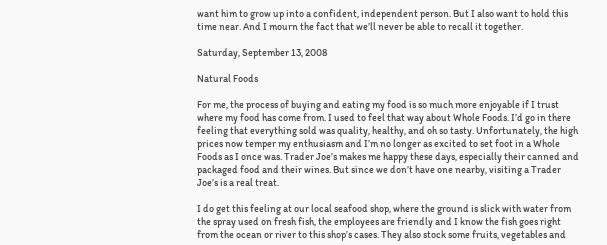want him to grow up into a confident, independent person. But I also want to hold this time near. And I mourn the fact that we’ll never be able to recall it together.

Saturday, September 13, 2008

Natural Foods

For me, the process of buying and eating my food is so much more enjoyable if I trust where my food has come from. I used to feel that way about Whole Foods. I’d go in there feeling that everything sold was quality, healthy, and oh so tasty. Unfortunately, the high prices now temper my enthusiasm and I’m no longer as excited to set foot in a Whole Foods as I once was. Trader Joe’s makes me happy these days, especially their canned and packaged food and their wines. But since we don’t have one nearby, visiting a Trader Joe’s is a real treat.

I do get this feeling at our local seafood shop, where the ground is slick with water from the spray used on fresh fish, the employees are friendly and I know the fish goes right from the ocean or river to this shop’s cases. They also stock some fruits, vegetables and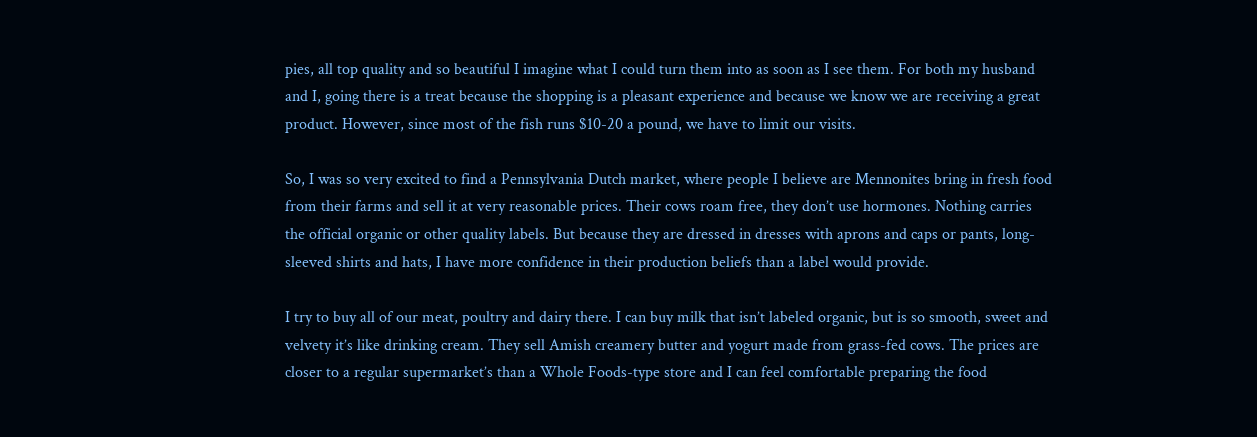pies, all top quality and so beautiful I imagine what I could turn them into as soon as I see them. For both my husband and I, going there is a treat because the shopping is a pleasant experience and because we know we are receiving a great product. However, since most of the fish runs $10-20 a pound, we have to limit our visits.

So, I was so very excited to find a Pennsylvania Dutch market, where people I believe are Mennonites bring in fresh food from their farms and sell it at very reasonable prices. Their cows roam free, they don’t use hormones. Nothing carries the official organic or other quality labels. But because they are dressed in dresses with aprons and caps or pants, long-sleeved shirts and hats, I have more confidence in their production beliefs than a label would provide.

I try to buy all of our meat, poultry and dairy there. I can buy milk that isn’t labeled organic, but is so smooth, sweet and velvety it’s like drinking cream. They sell Amish creamery butter and yogurt made from grass-fed cows. The prices are closer to a regular supermarket’s than a Whole Foods-type store and I can feel comfortable preparing the food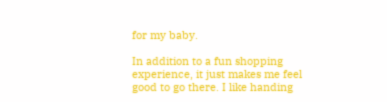for my baby.

In addition to a fun shopping experience, it just makes me feel good to go there. I like handing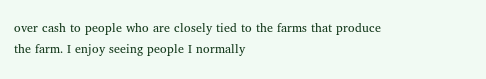over cash to people who are closely tied to the farms that produce the farm. I enjoy seeing people I normally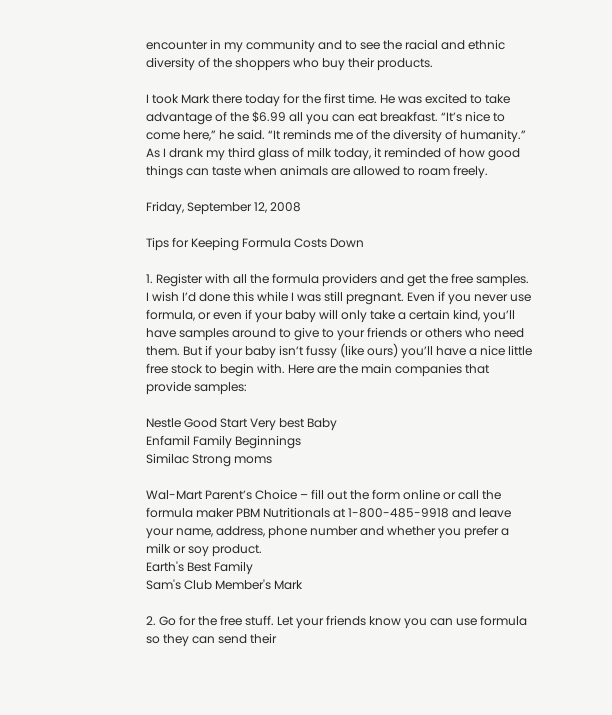encounter in my community and to see the racial and ethnic diversity of the shoppers who buy their products.

I took Mark there today for the first time. He was excited to take advantage of the $6.99 all you can eat breakfast. “It’s nice to come here,” he said. “It reminds me of the diversity of humanity.” As I drank my third glass of milk today, it reminded of how good things can taste when animals are allowed to roam freely.

Friday, September 12, 2008

Tips for Keeping Formula Costs Down

1. Register with all the formula providers and get the free samples. I wish I’d done this while I was still pregnant. Even if you never use formula, or even if your baby will only take a certain kind, you’ll have samples around to give to your friends or others who need them. But if your baby isn’t fussy (like ours) you’ll have a nice little free stock to begin with. Here are the main companies that provide samples:

Nestle Good Start Very best Baby
Enfamil Family Beginnings
Similac Strong moms

Wal-Mart Parent’s Choice – fill out the form online or call the formula maker PBM Nutritionals at 1-800-485-9918 and leave your name, address, phone number and whether you prefer a milk or soy product.
Earth's Best Family
Sam's Club Member's Mark

2. Go for the free stuff. Let your friends know you can use formula so they can send their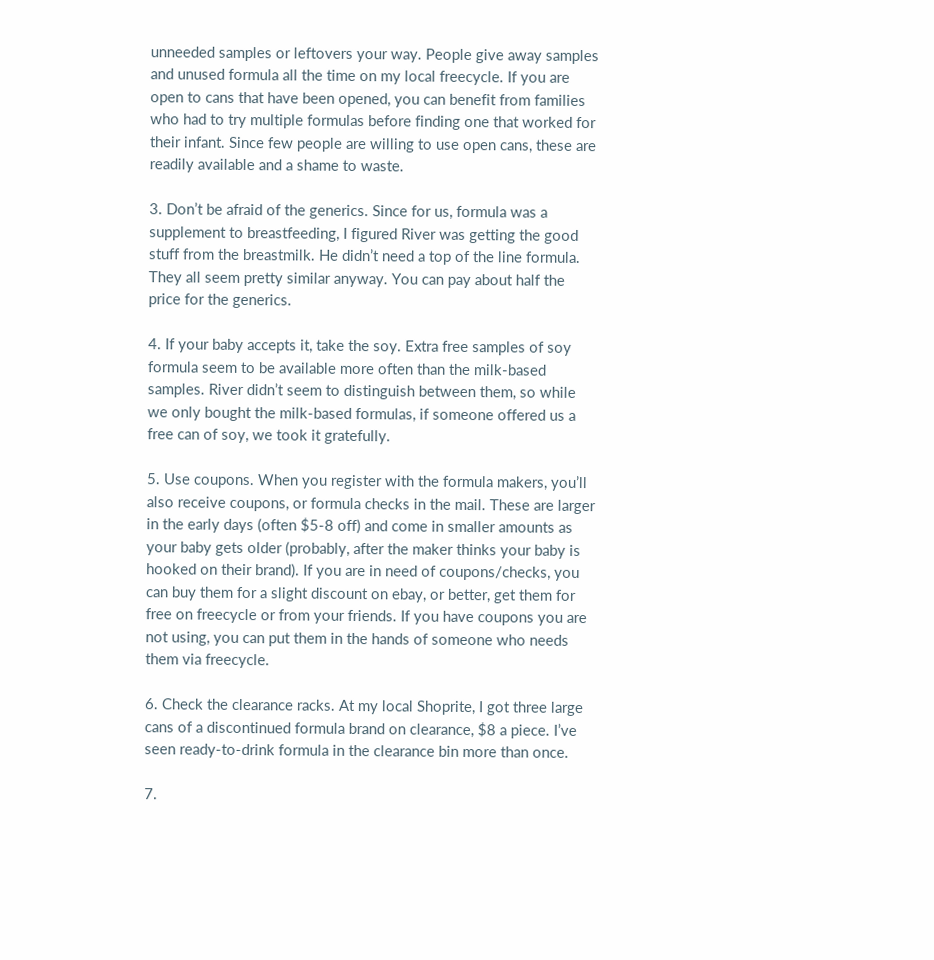unneeded samples or leftovers your way. People give away samples and unused formula all the time on my local freecycle. If you are open to cans that have been opened, you can benefit from families who had to try multiple formulas before finding one that worked for their infant. Since few people are willing to use open cans, these are readily available and a shame to waste.

3. Don’t be afraid of the generics. Since for us, formula was a supplement to breastfeeding, I figured River was getting the good stuff from the breastmilk. He didn’t need a top of the line formula. They all seem pretty similar anyway. You can pay about half the price for the generics.

4. If your baby accepts it, take the soy. Extra free samples of soy formula seem to be available more often than the milk-based samples. River didn’t seem to distinguish between them, so while we only bought the milk-based formulas, if someone offered us a free can of soy, we took it gratefully.

5. Use coupons. When you register with the formula makers, you’ll also receive coupons, or formula checks in the mail. These are larger in the early days (often $5-8 off) and come in smaller amounts as your baby gets older (probably, after the maker thinks your baby is hooked on their brand). If you are in need of coupons/checks, you can buy them for a slight discount on ebay, or better, get them for free on freecycle or from your friends. If you have coupons you are not using, you can put them in the hands of someone who needs them via freecycle.

6. Check the clearance racks. At my local Shoprite, I got three large cans of a discontinued formula brand on clearance, $8 a piece. I’ve seen ready-to-drink formula in the clearance bin more than once.

7.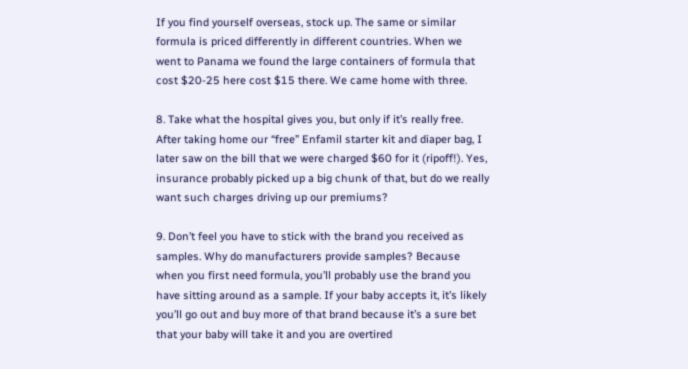If you find yourself overseas, stock up. The same or similar formula is priced differently in different countries. When we went to Panama we found the large containers of formula that cost $20-25 here cost $15 there. We came home with three.

8. Take what the hospital gives you, but only if it’s really free. After taking home our “free” Enfamil starter kit and diaper bag, I later saw on the bill that we were charged $60 for it (ripoff!). Yes, insurance probably picked up a big chunk of that, but do we really want such charges driving up our premiums?

9. Don’t feel you have to stick with the brand you received as samples. Why do manufacturers provide samples? Because when you first need formula, you’ll probably use the brand you have sitting around as a sample. If your baby accepts it, it’s likely you’ll go out and buy more of that brand because it’s a sure bet that your baby will take it and you are overtired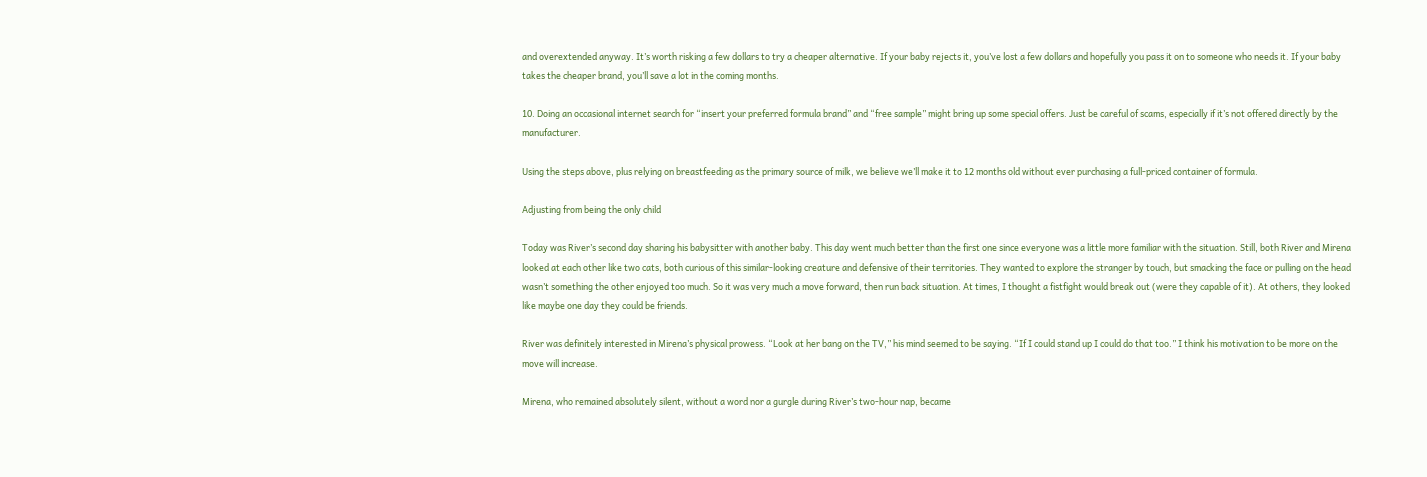and overextended anyway. It’s worth risking a few dollars to try a cheaper alternative. If your baby rejects it, you’ve lost a few dollars and hopefully you pass it on to someone who needs it. If your baby takes the cheaper brand, you’ll save a lot in the coming months.

10. Doing an occasional internet search for “insert your preferred formula brand” and “free sample” might bring up some special offers. Just be careful of scams, especially if it’s not offered directly by the manufacturer.

Using the steps above, plus relying on breastfeeding as the primary source of milk, we believe we’ll make it to 12 months old without ever purchasing a full-priced container of formula.

Adjusting from being the only child

Today was River’s second day sharing his babysitter with another baby. This day went much better than the first one since everyone was a little more familiar with the situation. Still, both River and Mirena looked at each other like two cats, both curious of this similar-looking creature and defensive of their territories. They wanted to explore the stranger by touch, but smacking the face or pulling on the head wasn’t something the other enjoyed too much. So it was very much a move forward, then run back situation. At times, I thought a fistfight would break out (were they capable of it). At others, they looked like maybe one day they could be friends.

River was definitely interested in Mirena’s physical prowess. “Look at her bang on the TV,” his mind seemed to be saying. “If I could stand up I could do that too.” I think his motivation to be more on the move will increase.

Mirena, who remained absolutely silent, without a word nor a gurgle during River’s two-hour nap, became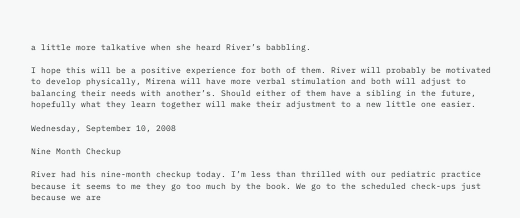a little more talkative when she heard River’s babbling.

I hope this will be a positive experience for both of them. River will probably be motivated to develop physically, Mirena will have more verbal stimulation and both will adjust to balancing their needs with another’s. Should either of them have a sibling in the future, hopefully what they learn together will make their adjustment to a new little one easier.

Wednesday, September 10, 2008

Nine Month Checkup

River had his nine-month checkup today. I’m less than thrilled with our pediatric practice because it seems to me they go too much by the book. We go to the scheduled check-ups just because we are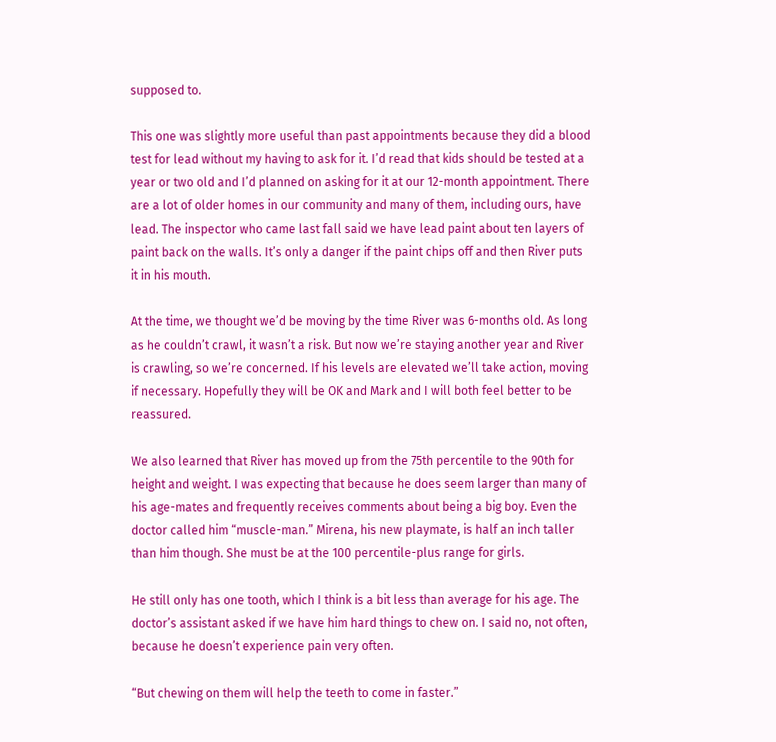supposed to.

This one was slightly more useful than past appointments because they did a blood test for lead without my having to ask for it. I’d read that kids should be tested at a year or two old and I’d planned on asking for it at our 12-month appointment. There are a lot of older homes in our community and many of them, including ours, have lead. The inspector who came last fall said we have lead paint about ten layers of paint back on the walls. It’s only a danger if the paint chips off and then River puts it in his mouth.

At the time, we thought we’d be moving by the time River was 6-months old. As long as he couldn’t crawl, it wasn’t a risk. But now we’re staying another year and River is crawling, so we’re concerned. If his levels are elevated we’ll take action, moving if necessary. Hopefully they will be OK and Mark and I will both feel better to be reassured.

We also learned that River has moved up from the 75th percentile to the 90th for height and weight. I was expecting that because he does seem larger than many of his age-mates and frequently receives comments about being a big boy. Even the doctor called him “muscle-man.” Mirena, his new playmate, is half an inch taller than him though. She must be at the 100 percentile-plus range for girls.

He still only has one tooth, which I think is a bit less than average for his age. The doctor’s assistant asked if we have him hard things to chew on. I said no, not often, because he doesn’t experience pain very often.

“But chewing on them will help the teeth to come in faster.”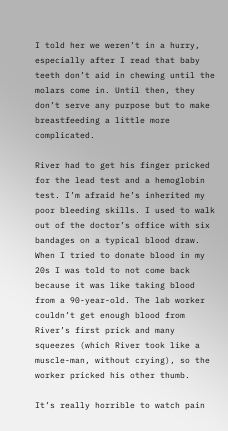I told her we weren’t in a hurry, especially after I read that baby teeth don’t aid in chewing until the molars come in. Until then, they don’t serve any purpose but to make breastfeeding a little more complicated.

River had to get his finger pricked for the lead test and a hemoglobin test. I’m afraid he’s inherited my poor bleeding skills. I used to walk out of the doctor’s office with six bandages on a typical blood draw. When I tried to donate blood in my 20s I was told to not come back because it was like taking blood from a 90-year-old. The lab worker couldn’t get enough blood from River’s first prick and many squeezes (which River took like a muscle-man, without crying), so the worker pricked his other thumb.

It’s really horrible to watch pain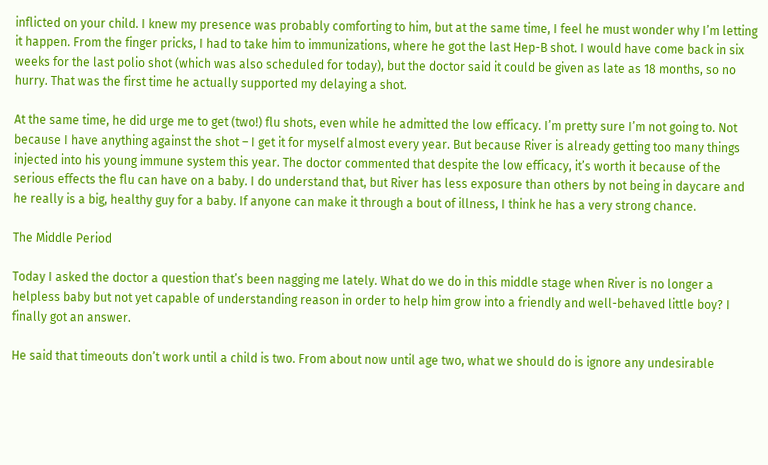inflicted on your child. I knew my presence was probably comforting to him, but at the same time, I feel he must wonder why I’m letting it happen. From the finger pricks, I had to take him to immunizations, where he got the last Hep-B shot. I would have come back in six weeks for the last polio shot (which was also scheduled for today), but the doctor said it could be given as late as 18 months, so no hurry. That was the first time he actually supported my delaying a shot.

At the same time, he did urge me to get (two!) flu shots, even while he admitted the low efficacy. I’m pretty sure I’m not going to. Not because I have anything against the shot – I get it for myself almost every year. But because River is already getting too many things injected into his young immune system this year. The doctor commented that despite the low efficacy, it’s worth it because of the serious effects the flu can have on a baby. I do understand that, but River has less exposure than others by not being in daycare and he really is a big, healthy guy for a baby. If anyone can make it through a bout of illness, I think he has a very strong chance.

The Middle Period

Today I asked the doctor a question that’s been nagging me lately. What do we do in this middle stage when River is no longer a helpless baby but not yet capable of understanding reason in order to help him grow into a friendly and well-behaved little boy? I finally got an answer.

He said that timeouts don’t work until a child is two. From about now until age two, what we should do is ignore any undesirable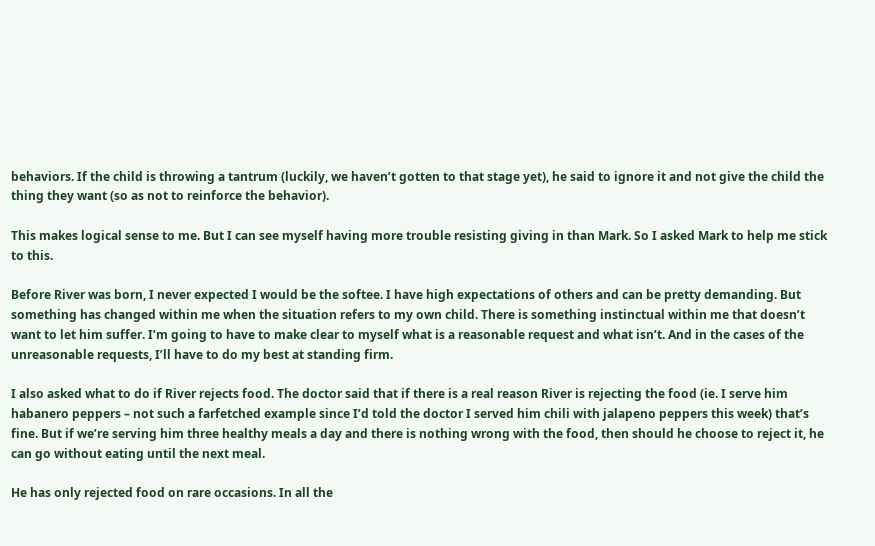behaviors. If the child is throwing a tantrum (luckily, we haven’t gotten to that stage yet), he said to ignore it and not give the child the thing they want (so as not to reinforce the behavior).

This makes logical sense to me. But I can see myself having more trouble resisting giving in than Mark. So I asked Mark to help me stick to this.

Before River was born, I never expected I would be the softee. I have high expectations of others and can be pretty demanding. But something has changed within me when the situation refers to my own child. There is something instinctual within me that doesn’t want to let him suffer. I’m going to have to make clear to myself what is a reasonable request and what isn’t. And in the cases of the unreasonable requests, I’ll have to do my best at standing firm.

I also asked what to do if River rejects food. The doctor said that if there is a real reason River is rejecting the food (ie. I serve him habanero peppers – not such a farfetched example since I’d told the doctor I served him chili with jalapeno peppers this week) that’s fine. But if we’re serving him three healthy meals a day and there is nothing wrong with the food, then should he choose to reject it, he can go without eating until the next meal.

He has only rejected food on rare occasions. In all the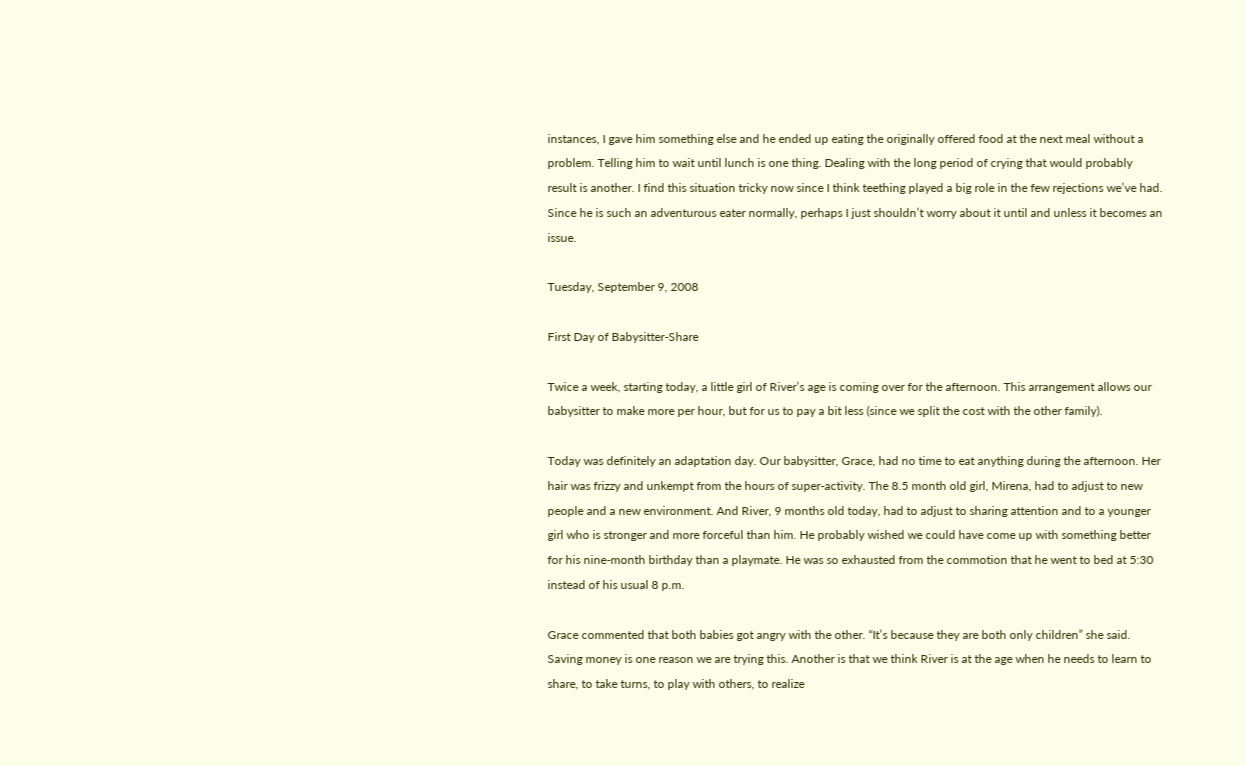instances, I gave him something else and he ended up eating the originally offered food at the next meal without a problem. Telling him to wait until lunch is one thing. Dealing with the long period of crying that would probably result is another. I find this situation tricky now since I think teething played a big role in the few rejections we’ve had. Since he is such an adventurous eater normally, perhaps I just shouldn’t worry about it until and unless it becomes an issue.

Tuesday, September 9, 2008

First Day of Babysitter-Share

Twice a week, starting today, a little girl of River’s age is coming over for the afternoon. This arrangement allows our babysitter to make more per hour, but for us to pay a bit less (since we split the cost with the other family).

Today was definitely an adaptation day. Our babysitter, Grace, had no time to eat anything during the afternoon. Her hair was frizzy and unkempt from the hours of super-activity. The 8.5 month old girl, Mirena, had to adjust to new people and a new environment. And River, 9 months old today, had to adjust to sharing attention and to a younger girl who is stronger and more forceful than him. He probably wished we could have come up with something better for his nine-month birthday than a playmate. He was so exhausted from the commotion that he went to bed at 5:30 instead of his usual 8 p.m.

Grace commented that both babies got angry with the other. “It’s because they are both only children” she said. Saving money is one reason we are trying this. Another is that we think River is at the age when he needs to learn to share, to take turns, to play with others, to realize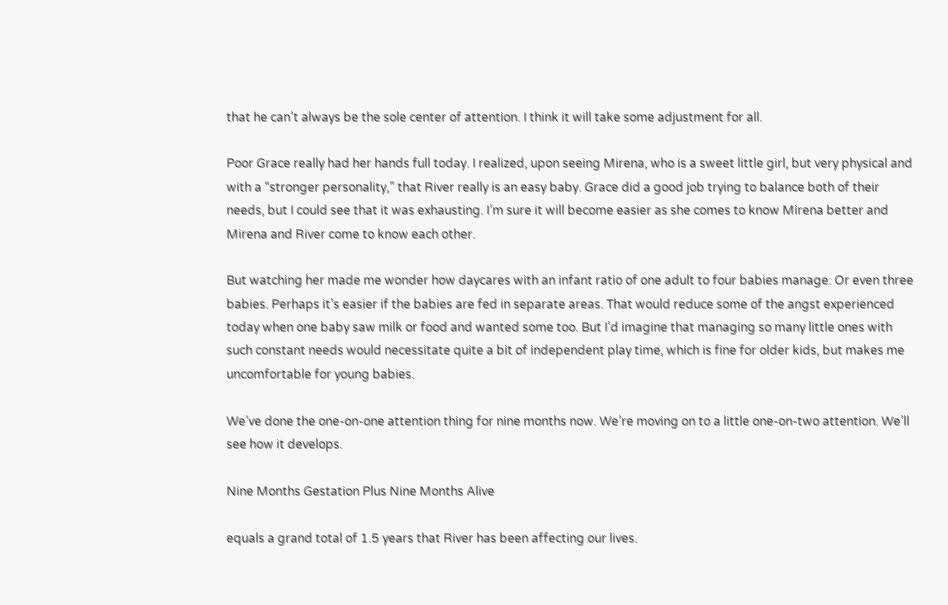that he can’t always be the sole center of attention. I think it will take some adjustment for all.

Poor Grace really had her hands full today. I realized, upon seeing Mirena, who is a sweet little girl, but very physical and with a “stronger personality,” that River really is an easy baby. Grace did a good job trying to balance both of their needs, but I could see that it was exhausting. I’m sure it will become easier as she comes to know Mirena better and Mirena and River come to know each other.

But watching her made me wonder how daycares with an infant ratio of one adult to four babies manage. Or even three babies. Perhaps it’s easier if the babies are fed in separate areas. That would reduce some of the angst experienced today when one baby saw milk or food and wanted some too. But I’d imagine that managing so many little ones with such constant needs would necessitate quite a bit of independent play time, which is fine for older kids, but makes me uncomfortable for young babies.

We’ve done the one-on-one attention thing for nine months now. We’re moving on to a little one-on-two attention. We’ll see how it develops.

Nine Months Gestation Plus Nine Months Alive

equals a grand total of 1.5 years that River has been affecting our lives.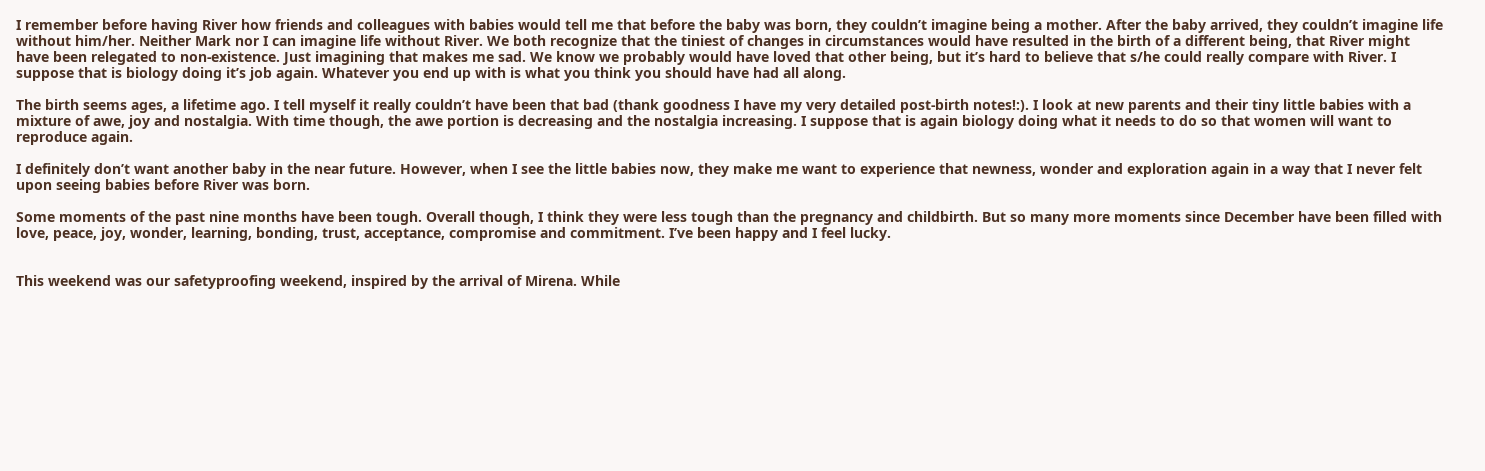I remember before having River how friends and colleagues with babies would tell me that before the baby was born, they couldn’t imagine being a mother. After the baby arrived, they couldn’t imagine life without him/her. Neither Mark nor I can imagine life without River. We both recognize that the tiniest of changes in circumstances would have resulted in the birth of a different being, that River might have been relegated to non-existence. Just imagining that makes me sad. We know we probably would have loved that other being, but it’s hard to believe that s/he could really compare with River. I suppose that is biology doing it’s job again. Whatever you end up with is what you think you should have had all along.

The birth seems ages, a lifetime ago. I tell myself it really couldn’t have been that bad (thank goodness I have my very detailed post-birth notes!:). I look at new parents and their tiny little babies with a mixture of awe, joy and nostalgia. With time though, the awe portion is decreasing and the nostalgia increasing. I suppose that is again biology doing what it needs to do so that women will want to reproduce again.

I definitely don’t want another baby in the near future. However, when I see the little babies now, they make me want to experience that newness, wonder and exploration again in a way that I never felt upon seeing babies before River was born.

Some moments of the past nine months have been tough. Overall though, I think they were less tough than the pregnancy and childbirth. But so many more moments since December have been filled with love, peace, joy, wonder, learning, bonding, trust, acceptance, compromise and commitment. I’ve been happy and I feel lucky.


This weekend was our safetyproofing weekend, inspired by the arrival of Mirena. While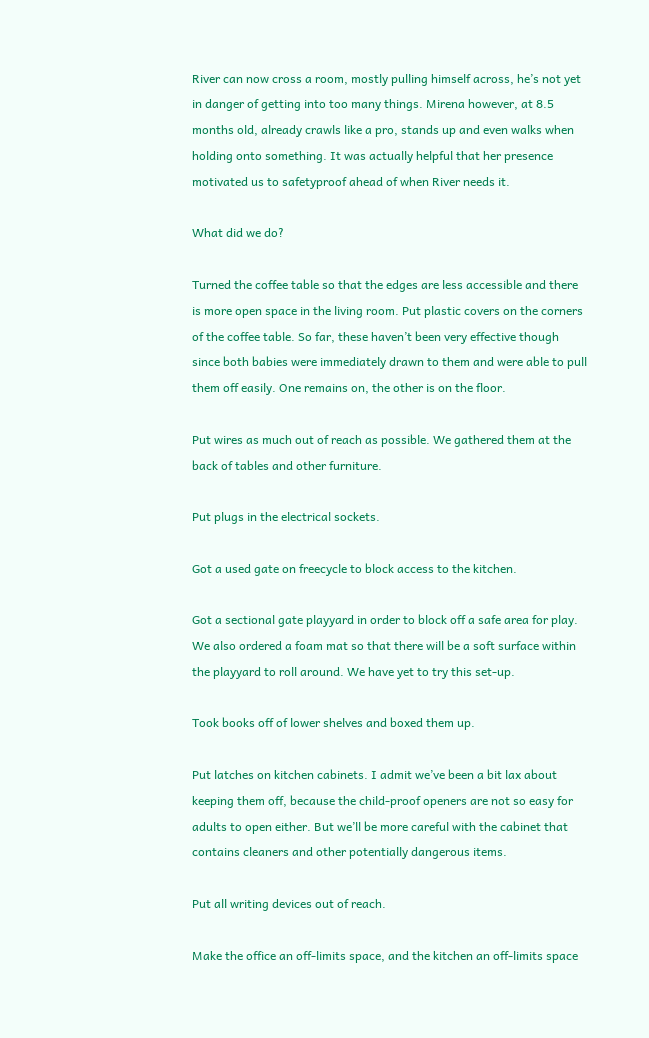River can now cross a room, mostly pulling himself across, he’s not yet in danger of getting into too many things. Mirena however, at 8.5 months old, already crawls like a pro, stands up and even walks when holding onto something. It was actually helpful that her presence motivated us to safetyproof ahead of when River needs it.

What did we do?

Turned the coffee table so that the edges are less accessible and there is more open space in the living room. Put plastic covers on the corners of the coffee table. So far, these haven’t been very effective though since both babies were immediately drawn to them and were able to pull them off easily. One remains on, the other is on the floor.

Put wires as much out of reach as possible. We gathered them at the back of tables and other furniture.

Put plugs in the electrical sockets.

Got a used gate on freecycle to block access to the kitchen.

Got a sectional gate playyard in order to block off a safe area for play. We also ordered a foam mat so that there will be a soft surface within the playyard to roll around. We have yet to try this set-up.

Took books off of lower shelves and boxed them up.

Put latches on kitchen cabinets. I admit we’ve been a bit lax about keeping them off, because the child-proof openers are not so easy for adults to open either. But we’ll be more careful with the cabinet that contains cleaners and other potentially dangerous items.

Put all writing devices out of reach.

Make the office an off-limits space, and the kitchen an off-limits space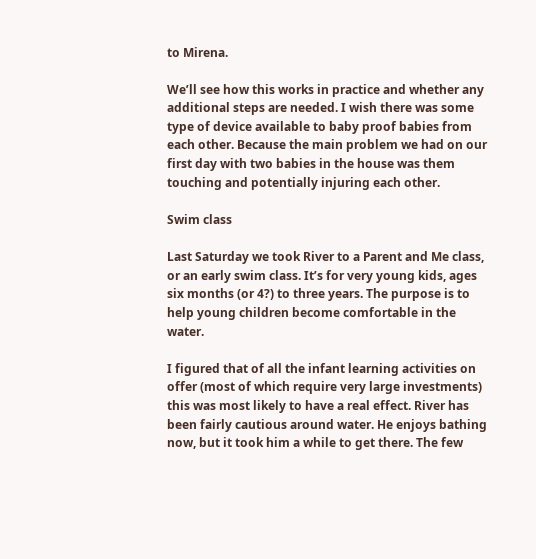to Mirena.

We’ll see how this works in practice and whether any additional steps are needed. I wish there was some type of device available to baby proof babies from each other. Because the main problem we had on our first day with two babies in the house was them touching and potentially injuring each other.

Swim class

Last Saturday we took River to a Parent and Me class, or an early swim class. It’s for very young kids, ages six months (or 4?) to three years. The purpose is to help young children become comfortable in the water.

I figured that of all the infant learning activities on offer (most of which require very large investments) this was most likely to have a real effect. River has been fairly cautious around water. He enjoys bathing now, but it took him a while to get there. The few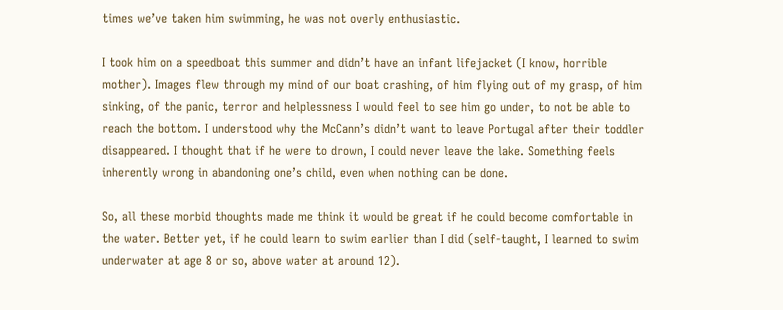times we’ve taken him swimming, he was not overly enthusiastic.

I took him on a speedboat this summer and didn’t have an infant lifejacket (I know, horrible mother). Images flew through my mind of our boat crashing, of him flying out of my grasp, of him sinking, of the panic, terror and helplessness I would feel to see him go under, to not be able to reach the bottom. I understood why the McCann’s didn’t want to leave Portugal after their toddler disappeared. I thought that if he were to drown, I could never leave the lake. Something feels inherently wrong in abandoning one’s child, even when nothing can be done.

So, all these morbid thoughts made me think it would be great if he could become comfortable in the water. Better yet, if he could learn to swim earlier than I did (self-taught, I learned to swim underwater at age 8 or so, above water at around 12).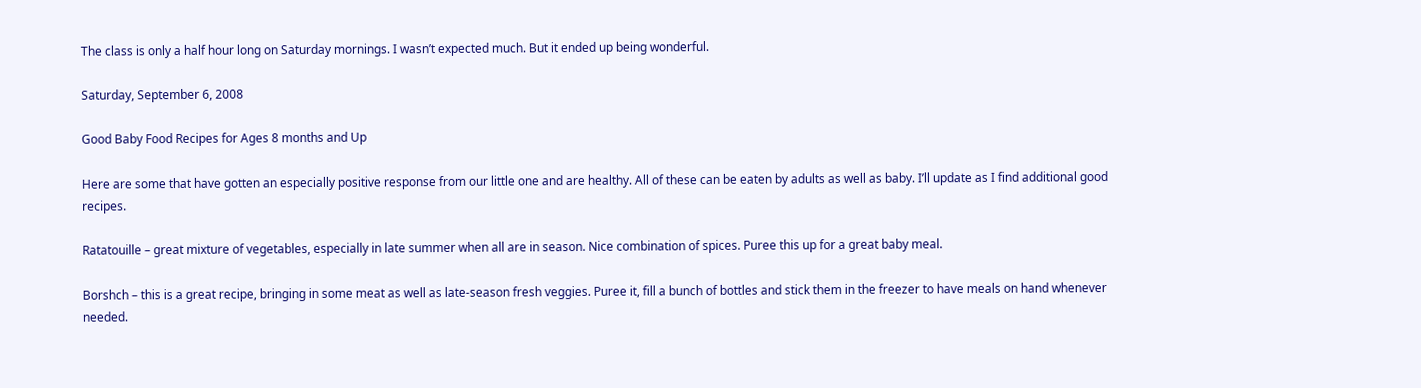The class is only a half hour long on Saturday mornings. I wasn’t expected much. But it ended up being wonderful.

Saturday, September 6, 2008

Good Baby Food Recipes for Ages 8 months and Up

Here are some that have gotten an especially positive response from our little one and are healthy. All of these can be eaten by adults as well as baby. I’ll update as I find additional good recipes.

Ratatouille – great mixture of vegetables, especially in late summer when all are in season. Nice combination of spices. Puree this up for a great baby meal.

Borshch – this is a great recipe, bringing in some meat as well as late-season fresh veggies. Puree it, fill a bunch of bottles and stick them in the freezer to have meals on hand whenever needed.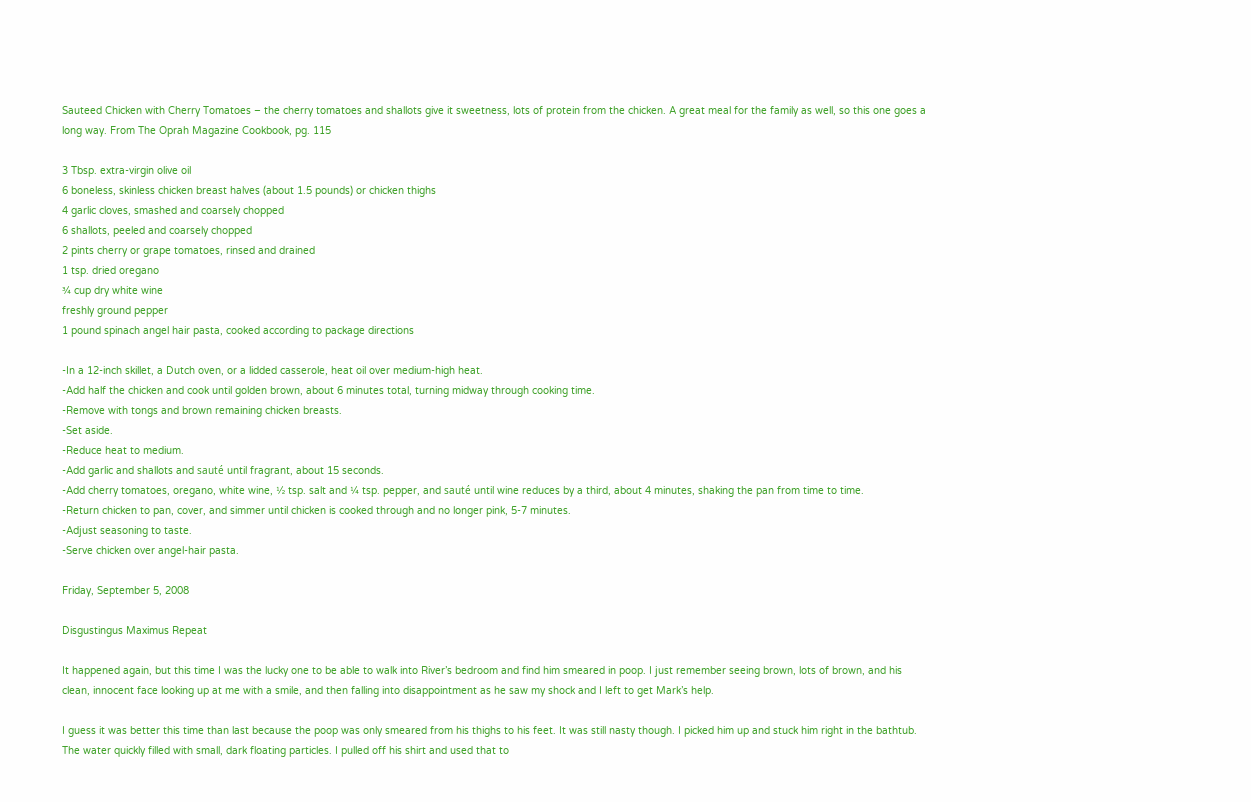Sauteed Chicken with Cherry Tomatoes – the cherry tomatoes and shallots give it sweetness, lots of protein from the chicken. A great meal for the family as well, so this one goes a long way. From The Oprah Magazine Cookbook, pg. 115

3 Tbsp. extra-virgin olive oil
6 boneless, skinless chicken breast halves (about 1.5 pounds) or chicken thighs
4 garlic cloves, smashed and coarsely chopped
6 shallots, peeled and coarsely chopped
2 pints cherry or grape tomatoes, rinsed and drained
1 tsp. dried oregano
¾ cup dry white wine
freshly ground pepper
1 pound spinach angel hair pasta, cooked according to package directions

-In a 12-inch skillet, a Dutch oven, or a lidded casserole, heat oil over medium-high heat.
-Add half the chicken and cook until golden brown, about 6 minutes total, turning midway through cooking time.
-Remove with tongs and brown remaining chicken breasts.
-Set aside.
-Reduce heat to medium.
-Add garlic and shallots and sauté until fragrant, about 15 seconds.
-Add cherry tomatoes, oregano, white wine, ½ tsp. salt and ¼ tsp. pepper, and sauté until wine reduces by a third, about 4 minutes, shaking the pan from time to time.
-Return chicken to pan, cover, and simmer until chicken is cooked through and no longer pink, 5-7 minutes.
-Adjust seasoning to taste.
-Serve chicken over angel-hair pasta.

Friday, September 5, 2008

Disgustingus Maximus Repeat

It happened again, but this time I was the lucky one to be able to walk into River’s bedroom and find him smeared in poop. I just remember seeing brown, lots of brown, and his clean, innocent face looking up at me with a smile, and then falling into disappointment as he saw my shock and I left to get Mark’s help.

I guess it was better this time than last because the poop was only smeared from his thighs to his feet. It was still nasty though. I picked him up and stuck him right in the bathtub. The water quickly filled with small, dark floating particles. I pulled off his shirt and used that to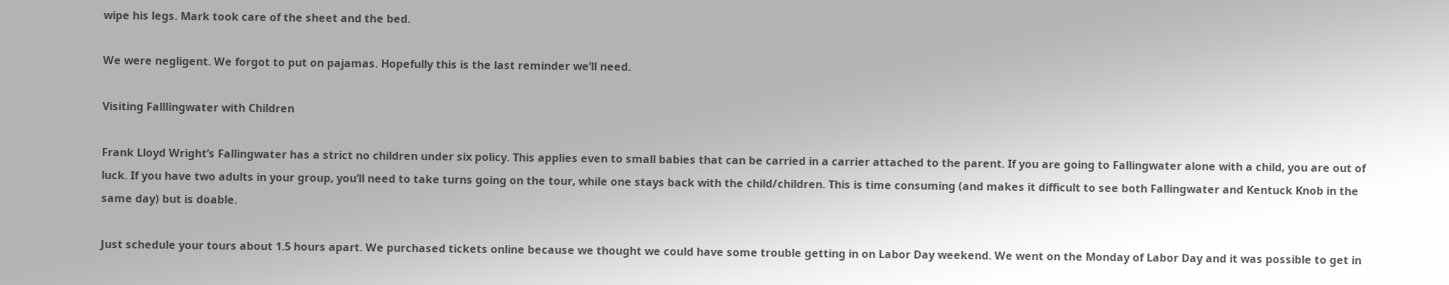wipe his legs. Mark took care of the sheet and the bed.

We were negligent. We forgot to put on pajamas. Hopefully this is the last reminder we’ll need.

Visiting Falllingwater with Children

Frank Lloyd Wright’s Fallingwater has a strict no children under six policy. This applies even to small babies that can be carried in a carrier attached to the parent. If you are going to Fallingwater alone with a child, you are out of luck. If you have two adults in your group, you’ll need to take turns going on the tour, while one stays back with the child/children. This is time consuming (and makes it difficult to see both Fallingwater and Kentuck Knob in the same day) but is doable.

Just schedule your tours about 1.5 hours apart. We purchased tickets online because we thought we could have some trouble getting in on Labor Day weekend. We went on the Monday of Labor Day and it was possible to get in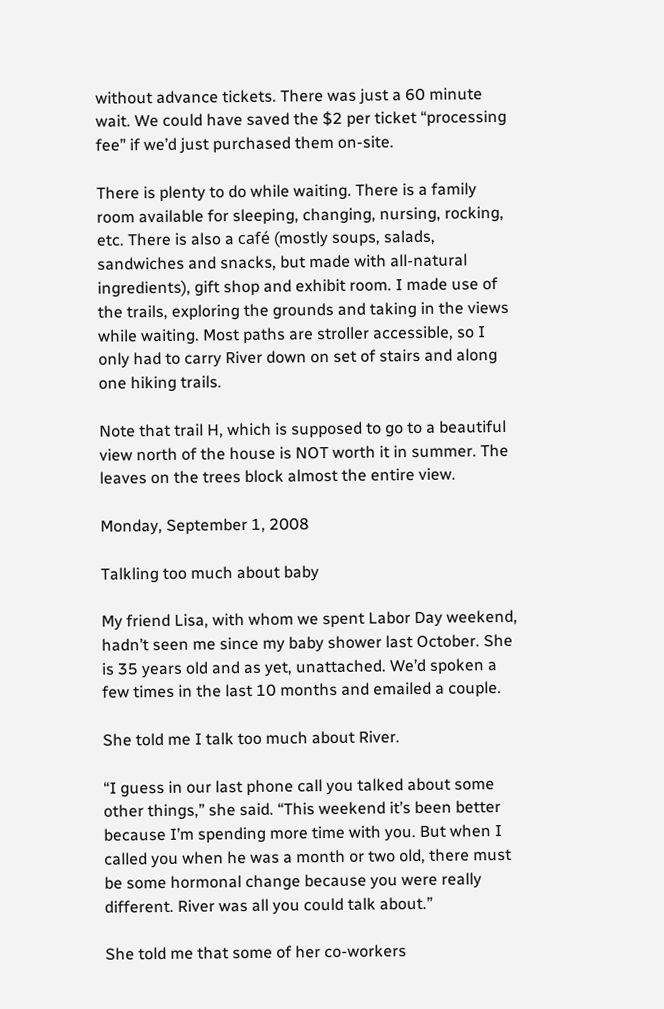without advance tickets. There was just a 60 minute wait. We could have saved the $2 per ticket “processing fee” if we’d just purchased them on-site.

There is plenty to do while waiting. There is a family room available for sleeping, changing, nursing, rocking, etc. There is also a café (mostly soups, salads, sandwiches and snacks, but made with all-natural ingredients), gift shop and exhibit room. I made use of the trails, exploring the grounds and taking in the views while waiting. Most paths are stroller accessible, so I only had to carry River down on set of stairs and along one hiking trails.

Note that trail H, which is supposed to go to a beautiful view north of the house is NOT worth it in summer. The leaves on the trees block almost the entire view.

Monday, September 1, 2008

Talkling too much about baby

My friend Lisa, with whom we spent Labor Day weekend, hadn’t seen me since my baby shower last October. She is 35 years old and as yet, unattached. We’d spoken a few times in the last 10 months and emailed a couple.

She told me I talk too much about River.

“I guess in our last phone call you talked about some other things,” she said. “This weekend it’s been better because I’m spending more time with you. But when I called you when he was a month or two old, there must be some hormonal change because you were really different. River was all you could talk about.”

She told me that some of her co-workers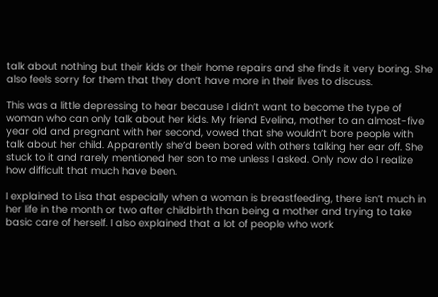talk about nothing but their kids or their home repairs and she finds it very boring. She also feels sorry for them that they don’t have more in their lives to discuss.

This was a little depressing to hear because I didn’t want to become the type of woman who can only talk about her kids. My friend Evelina, mother to an almost-five year old and pregnant with her second, vowed that she wouldn’t bore people with talk about her child. Apparently she’d been bored with others talking her ear off. She stuck to it and rarely mentioned her son to me unless I asked. Only now do I realize how difficult that much have been.

I explained to Lisa that especially when a woman is breastfeeding, there isn’t much in her life in the month or two after childbirth than being a mother and trying to take basic care of herself. I also explained that a lot of people who work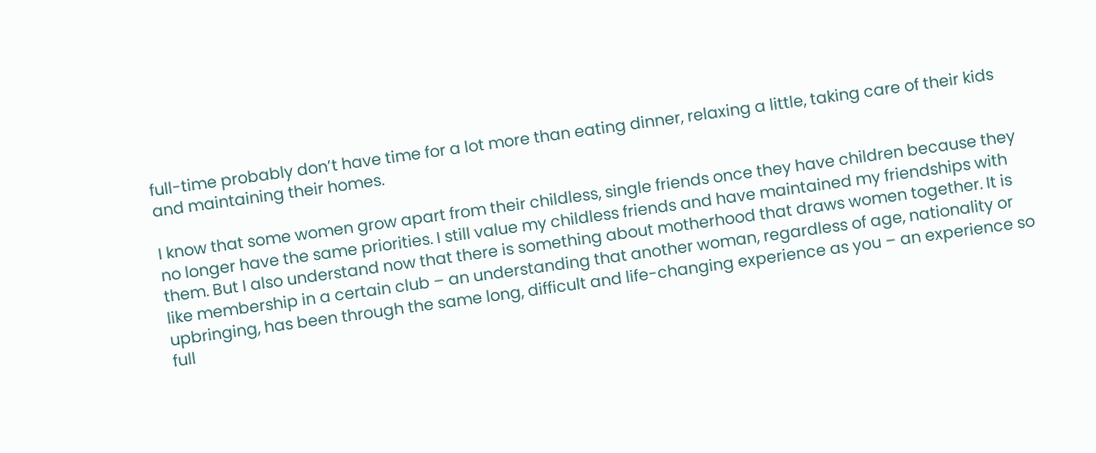full-time probably don’t have time for a lot more than eating dinner, relaxing a little, taking care of their kids and maintaining their homes.

I know that some women grow apart from their childless, single friends once they have children because they no longer have the same priorities. I still value my childless friends and have maintained my friendships with them. But I also understand now that there is something about motherhood that draws women together. It is like membership in a certain club – an understanding that another woman, regardless of age, nationality or upbringing, has been through the same long, difficult and life-changing experience as you – an experience so full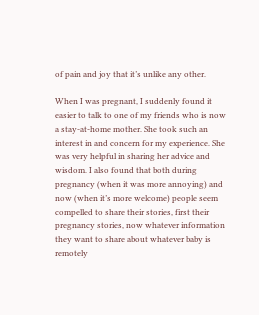of pain and joy that it’s unlike any other.

When I was pregnant, I suddenly found it easier to talk to one of my friends who is now a stay-at-home mother. She took such an interest in and concern for my experience. She was very helpful in sharing her advice and wisdom. I also found that both during pregnancy (when it was more annoying) and now (when it’s more welcome) people seem compelled to share their stories, first their pregnancy stories, now whatever information they want to share about whatever baby is remotely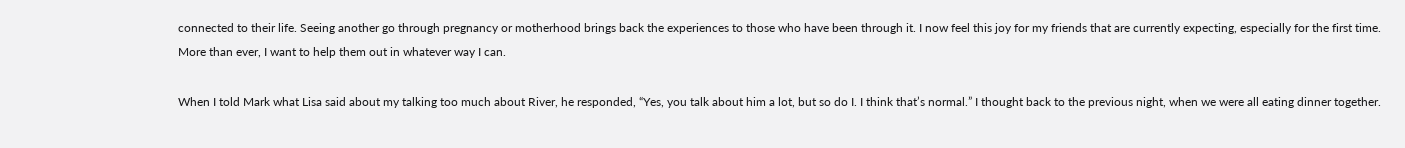connected to their life. Seeing another go through pregnancy or motherhood brings back the experiences to those who have been through it. I now feel this joy for my friends that are currently expecting, especially for the first time. More than ever, I want to help them out in whatever way I can.

When I told Mark what Lisa said about my talking too much about River, he responded, “Yes, you talk about him a lot, but so do I. I think that’s normal.” I thought back to the previous night, when we were all eating dinner together.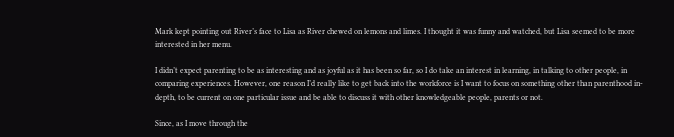Mark kept pointing out River’s face to Lisa as River chewed on lemons and limes. I thought it was funny and watched, but Lisa seemed to be more interested in her menu.

I didn’t expect parenting to be as interesting and as joyful as it has been so far, so I do take an interest in learning, in talking to other people, in comparing experiences. However, one reason I’d really like to get back into the workforce is I want to focus on something other than parenthood in-depth, to be current on one particular issue and be able to discuss it with other knowledgeable people, parents or not.

Since, as I move through the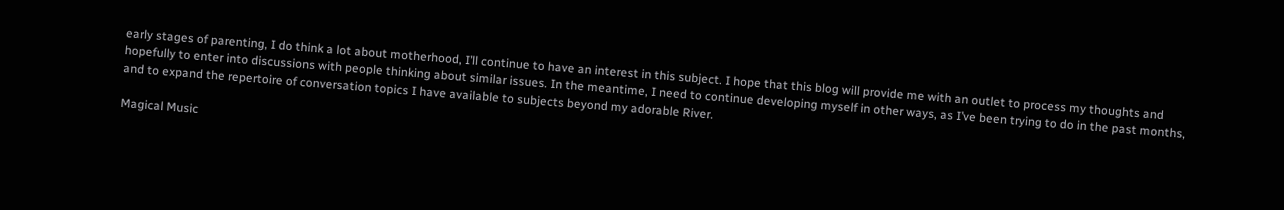early stages of parenting, I do think a lot about motherhood, I’ll continue to have an interest in this subject. I hope that this blog will provide me with an outlet to process my thoughts and hopefully to enter into discussions with people thinking about similar issues. In the meantime, I need to continue developing myself in other ways, as I’ve been trying to do in the past months, and to expand the repertoire of conversation topics I have available to subjects beyond my adorable River.

Magical Music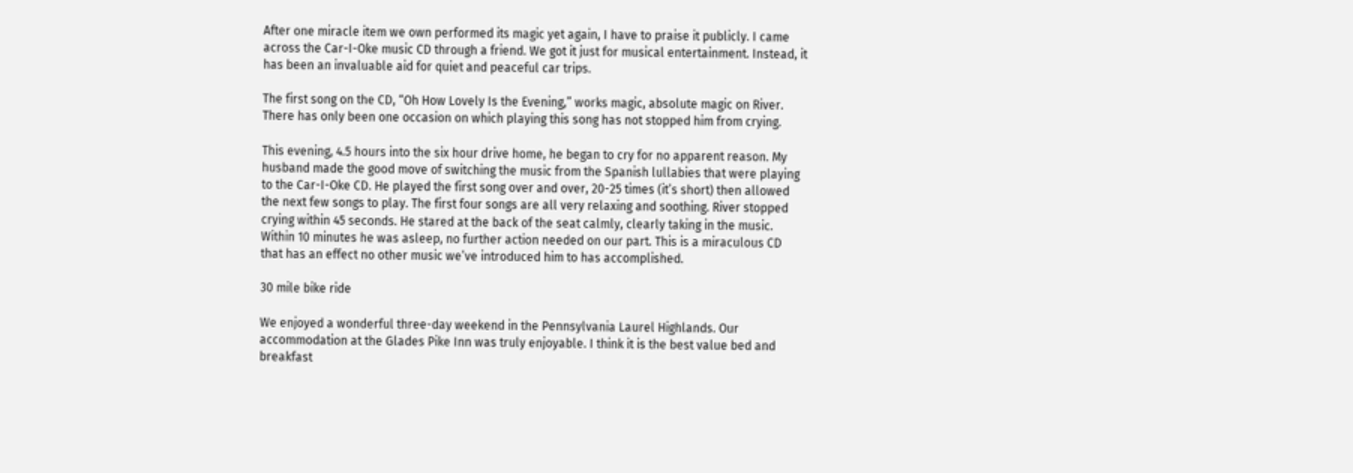After one miracle item we own performed its magic yet again, I have to praise it publicly. I came across the Car-I-Oke music CD through a friend. We got it just for musical entertainment. Instead, it has been an invaluable aid for quiet and peaceful car trips.

The first song on the CD, “Oh How Lovely Is the Evening,” works magic, absolute magic on River. There has only been one occasion on which playing this song has not stopped him from crying.

This evening, 4.5 hours into the six hour drive home, he began to cry for no apparent reason. My husband made the good move of switching the music from the Spanish lullabies that were playing to the Car-I-Oke CD. He played the first song over and over, 20-25 times (it’s short) then allowed the next few songs to play. The first four songs are all very relaxing and soothing. River stopped crying within 45 seconds. He stared at the back of the seat calmly, clearly taking in the music. Within 10 minutes he was asleep, no further action needed on our part. This is a miraculous CD that has an effect no other music we’ve introduced him to has accomplished.

30 mile bike ride

We enjoyed a wonderful three-day weekend in the Pennsylvania Laurel Highlands. Our accommodation at the Glades Pike Inn was truly enjoyable. I think it is the best value bed and breakfast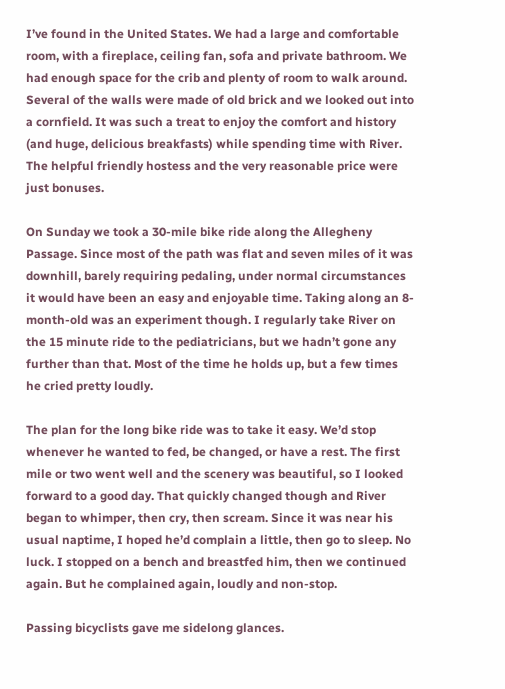I’ve found in the United States. We had a large and comfortable room, with a fireplace, ceiling fan, sofa and private bathroom. We had enough space for the crib and plenty of room to walk around. Several of the walls were made of old brick and we looked out into a cornfield. It was such a treat to enjoy the comfort and history (and huge, delicious breakfasts) while spending time with River. The helpful friendly hostess and the very reasonable price were just bonuses.

On Sunday we took a 30-mile bike ride along the Allegheny Passage. Since most of the path was flat and seven miles of it was downhill, barely requiring pedaling, under normal circumstances it would have been an easy and enjoyable time. Taking along an 8-month-old was an experiment though. I regularly take River on the 15 minute ride to the pediatricians, but we hadn’t gone any further than that. Most of the time he holds up, but a few times he cried pretty loudly.

The plan for the long bike ride was to take it easy. We’d stop whenever he wanted to fed, be changed, or have a rest. The first mile or two went well and the scenery was beautiful, so I looked forward to a good day. That quickly changed though and River began to whimper, then cry, then scream. Since it was near his usual naptime, I hoped he’d complain a little, then go to sleep. No luck. I stopped on a bench and breastfed him, then we continued again. But he complained again, loudly and non-stop.

Passing bicyclists gave me sidelong glances.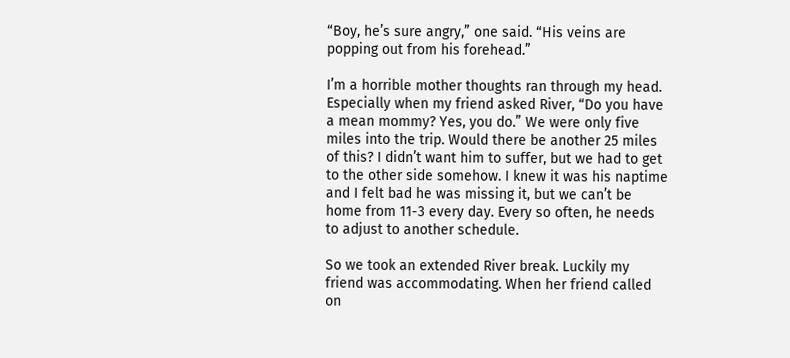“Boy, he’s sure angry,” one said. “His veins are popping out from his forehead.”

I’m a horrible mother thoughts ran through my head. Especially when my friend asked River, “Do you have a mean mommy? Yes, you do.” We were only five miles into the trip. Would there be another 25 miles of this? I didn’t want him to suffer, but we had to get to the other side somehow. I knew it was his naptime and I felt bad he was missing it, but we can’t be home from 11-3 every day. Every so often, he needs to adjust to another schedule.

So we took an extended River break. Luckily my friend was accommodating. When her friend called on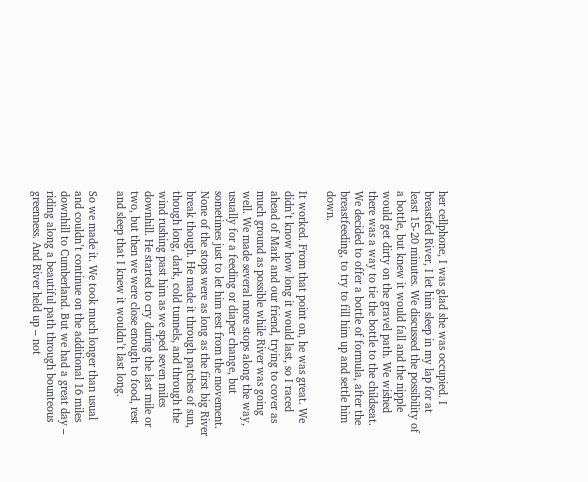her cellphone, I was glad she was occupied. I breastfed River, I let him sleep in my lap for at least 15-20 minutes. We discussed the possibility of a bottle, but knew it would fall and the nipple would get dirty on the gravel path. We wished there was a way to tie the bottle to the childseat. We decided to offer a bottle of formula, after the breastfeeding, to try to fill him up and settle him down.

It worked. From that point on, he was great. We didn’t know how long it would last, so I raced ahead of Mark and our friend, trying to cover as much ground as possible while River was going well. We made several more stops along the way, usually for a feeding or diaper change, but sometimes just to let him rest from the movement. None of the stops were as long as the first big River break though. He made it through patches of sun, though long, dark, cold tunnels, and through the wind rushing past him as we sped seven miles downhill. He started to cry during the last mile or two, but then we were close enough to food, rest and sleep that I knew it wouldn’t last long.

So we made it. We took much longer than usual and couldn’t continue on the additional 16 miles downhill to Cumberland. But we had a great day – riding along a beautiful path through bounteous greenness. And River held up – not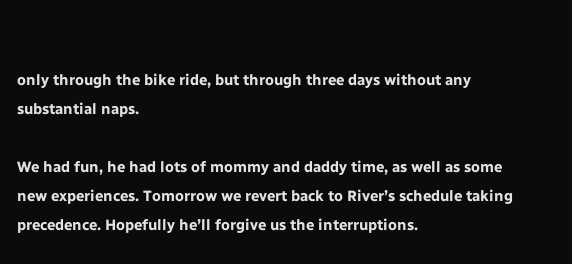only through the bike ride, but through three days without any substantial naps.

We had fun, he had lots of mommy and daddy time, as well as some new experiences. Tomorrow we revert back to River’s schedule taking precedence. Hopefully he’ll forgive us the interruptions.